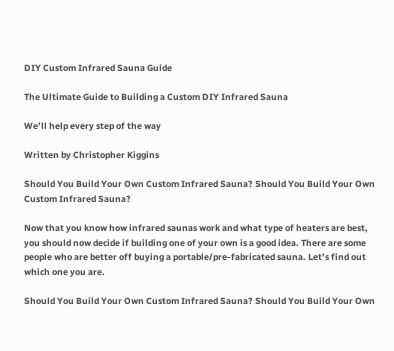DIY Custom Infrared Sauna Guide

The Ultimate Guide to Building a Custom DIY Infrared Sauna

We’ll help every step of the way

Written by Christopher Kiggins

Should You Build Your Own Custom Infrared Sauna? Should You Build Your Own Custom Infrared Sauna?

Now that you know how infrared saunas work and what type of heaters are best, you should now decide if building one of your own is a good idea. There are some people who are better off buying a portable/pre-fabricated sauna. Let’s find out which one you are.

Should You Build Your Own Custom Infrared Sauna? Should You Build Your Own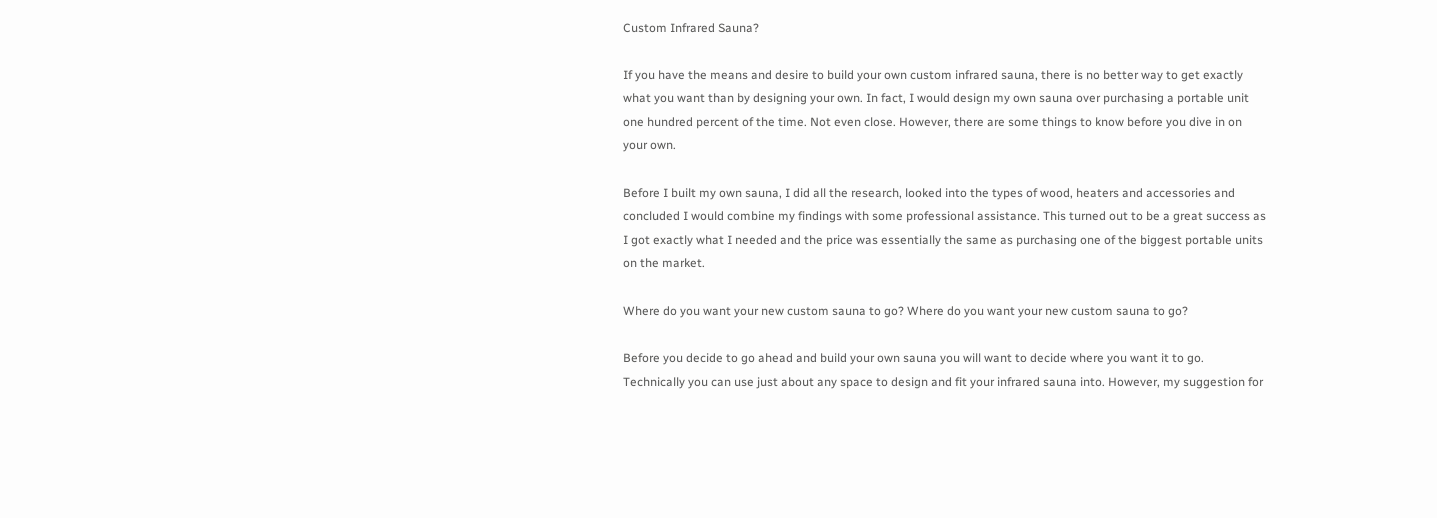Custom Infrared Sauna?

If you have the means and desire to build your own custom infrared sauna, there is no better way to get exactly what you want than by designing your own. In fact, I would design my own sauna over purchasing a portable unit one hundred percent of the time. Not even close. However, there are some things to know before you dive in on your own.

Before I built my own sauna, I did all the research, looked into the types of wood, heaters and accessories and concluded I would combine my findings with some professional assistance. This turned out to be a great success as I got exactly what I needed and the price was essentially the same as purchasing one of the biggest portable units on the market.

Where do you want your new custom sauna to go? Where do you want your new custom sauna to go?

Before you decide to go ahead and build your own sauna you will want to decide where you want it to go. Technically you can use just about any space to design and fit your infrared sauna into. However, my suggestion for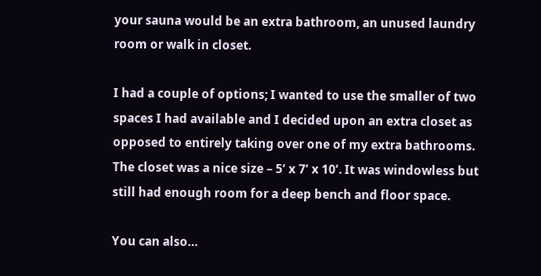your sauna would be an extra bathroom, an unused laundry room or walk in closet.

I had a couple of options; I wanted to use the smaller of two spaces I had available and I decided upon an extra closet as opposed to entirely taking over one of my extra bathrooms. The closet was a nice size – 5’ x 7’ x 10’. It was windowless but still had enough room for a deep bench and floor space.

You can also…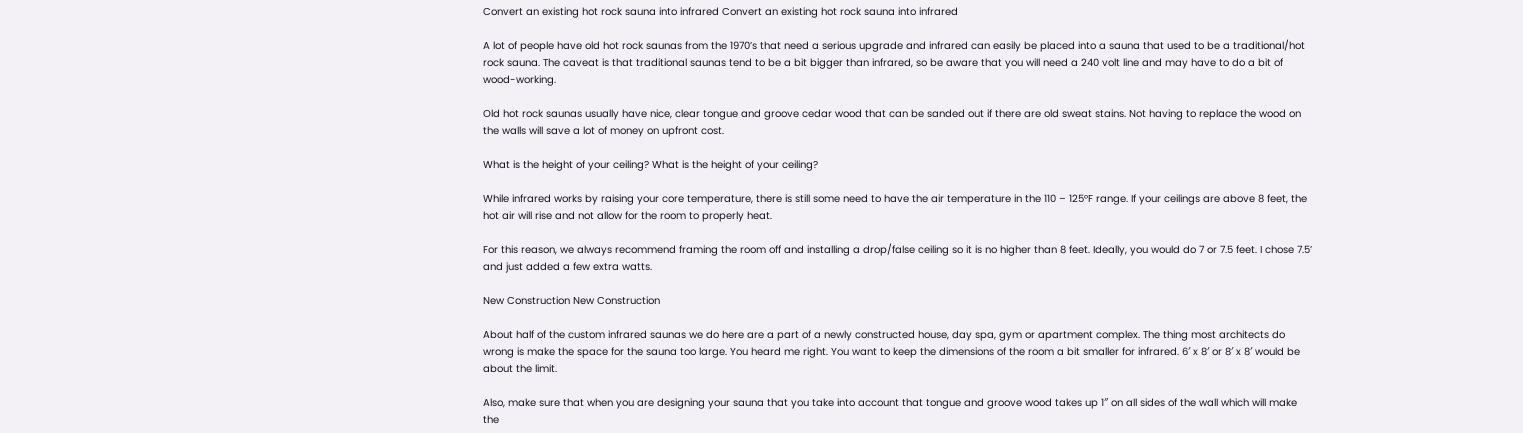Convert an existing hot rock sauna into infrared Convert an existing hot rock sauna into infrared

A lot of people have old hot rock saunas from the 1970’s that need a serious upgrade and infrared can easily be placed into a sauna that used to be a traditional/hot rock sauna. The caveat is that traditional saunas tend to be a bit bigger than infrared, so be aware that you will need a 240 volt line and may have to do a bit of wood-working.

Old hot rock saunas usually have nice, clear tongue and groove cedar wood that can be sanded out if there are old sweat stains. Not having to replace the wood on the walls will save a lot of money on upfront cost.

What is the height of your ceiling? What is the height of your ceiling?

While infrared works by raising your core temperature, there is still some need to have the air temperature in the 110 – 125°F range. If your ceilings are above 8 feet, the hot air will rise and not allow for the room to properly heat.

For this reason, we always recommend framing the room off and installing a drop/false ceiling so it is no higher than 8 feet. Ideally, you would do 7 or 7.5 feet. I chose 7.5’ and just added a few extra watts.

New Construction New Construction

About half of the custom infrared saunas we do here are a part of a newly constructed house, day spa, gym or apartment complex. The thing most architects do wrong is make the space for the sauna too large. You heard me right. You want to keep the dimensions of the room a bit smaller for infrared. 6′ x 8′ or 8′ x 8′ would be about the limit.

Also, make sure that when you are designing your sauna that you take into account that tongue and groove wood takes up 1″ on all sides of the wall which will make the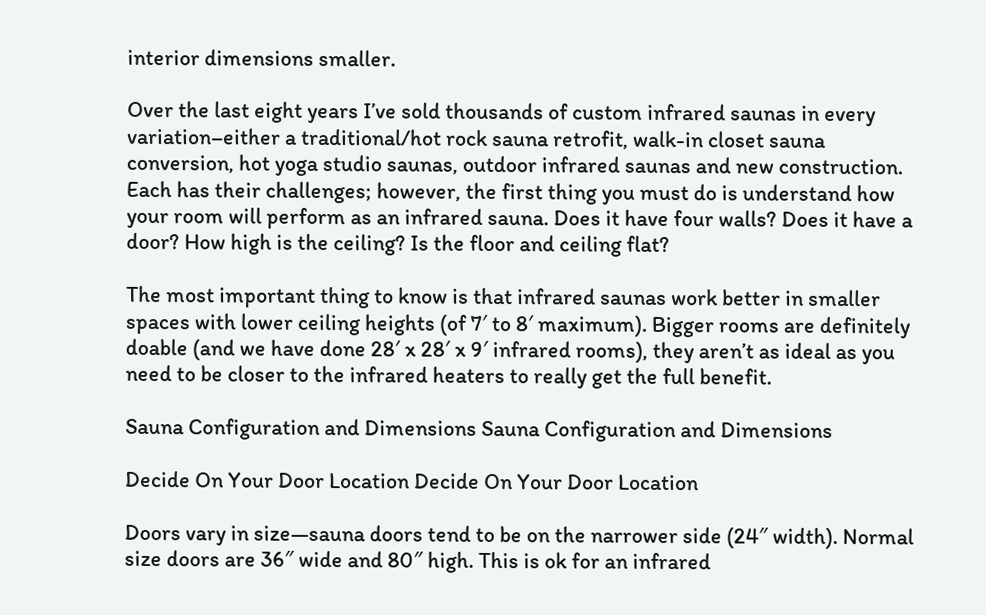interior dimensions smaller.

Over the last eight years I’ve sold thousands of custom infrared saunas in every variation–either a traditional/hot rock sauna retrofit, walk-in closet sauna conversion, hot yoga studio saunas, outdoor infrared saunas and new construction. Each has their challenges; however, the first thing you must do is understand how your room will perform as an infrared sauna. Does it have four walls? Does it have a door? How high is the ceiling? Is the floor and ceiling flat?

The most important thing to know is that infrared saunas work better in smaller spaces with lower ceiling heights (of 7′ to 8′ maximum). Bigger rooms are definitely doable (and we have done 28′ x 28′ x 9′ infrared rooms), they aren’t as ideal as you need to be closer to the infrared heaters to really get the full benefit.

Sauna Configuration and Dimensions Sauna Configuration and Dimensions

Decide On Your Door Location Decide On Your Door Location

Doors vary in size—sauna doors tend to be on the narrower side (24″ width). Normal size doors are 36″ wide and 80″ high. This is ok for an infrared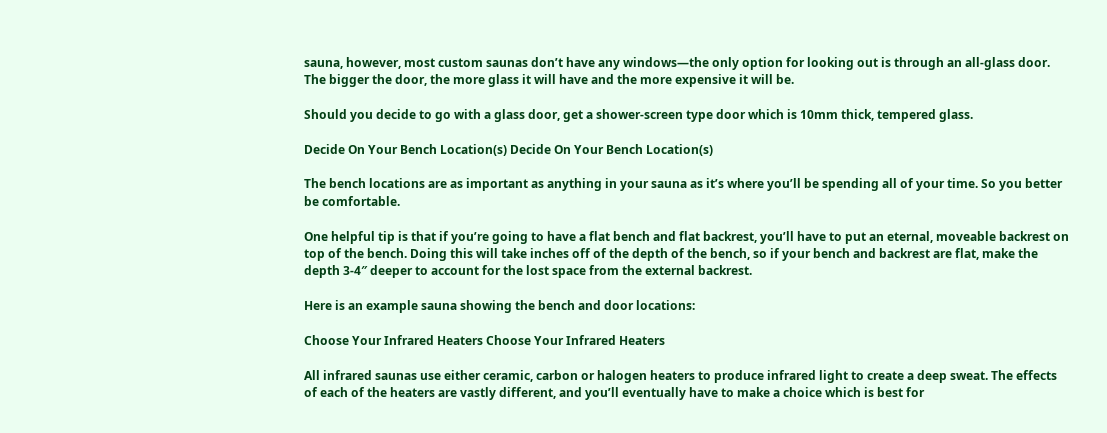sauna, however, most custom saunas don’t have any windows—the only option for looking out is through an all-glass door. The bigger the door, the more glass it will have and the more expensive it will be.

Should you decide to go with a glass door, get a shower-screen type door which is 10mm thick, tempered glass.

Decide On Your Bench Location(s) Decide On Your Bench Location(s)

The bench locations are as important as anything in your sauna as it’s where you’ll be spending all of your time. So you better be comfortable.

One helpful tip is that if you’re going to have a flat bench and flat backrest, you’ll have to put an eternal, moveable backrest on top of the bench. Doing this will take inches off of the depth of the bench, so if your bench and backrest are flat, make the depth 3-4″ deeper to account for the lost space from the external backrest.

Here is an example sauna showing the bench and door locations:

Choose Your Infrared Heaters Choose Your Infrared Heaters

All infrared saunas use either ceramic, carbon or halogen heaters to produce infrared light to create a deep sweat. The effects of each of the heaters are vastly different, and you’ll eventually have to make a choice which is best for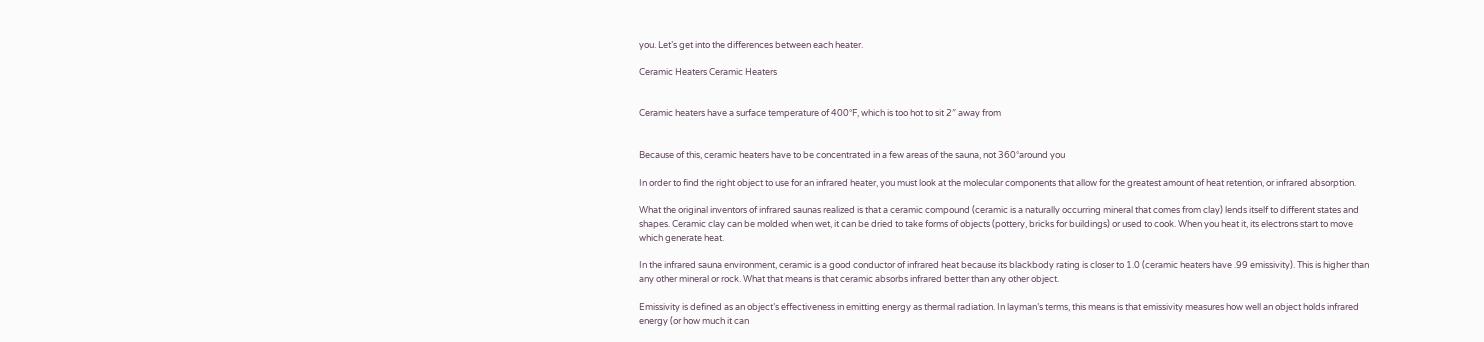you. Let’s get into the differences between each heater.

Ceramic Heaters Ceramic Heaters


Ceramic heaters have a surface temperature of 400°F, which is too hot to sit 2″ away from


Because of this, ceramic heaters have to be concentrated in a few areas of the sauna, not 360°around you

In order to find the right object to use for an infrared heater, you must look at the molecular components that allow for the greatest amount of heat retention, or infrared absorption.

What the original inventors of infrared saunas realized is that a ceramic compound (ceramic is a naturally occurring mineral that comes from clay) lends itself to different states and shapes. Ceramic clay can be molded when wet, it can be dried to take forms of objects (pottery, bricks for buildings) or used to cook. When you heat it, its electrons start to move which generate heat.

In the infrared sauna environment, ceramic is a good conductor of infrared heat because its blackbody rating is closer to 1.0 (ceramic heaters have .99 emissivity). This is higher than any other mineral or rock. What that means is that ceramic absorbs infrared better than any other object.

Emissivity is defined as an object’s effectiveness in emitting energy as thermal radiation. In layman’s terms, this means is that emissivity measures how well an object holds infrared energy (or how much it can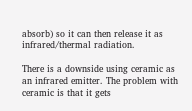absorb) so it can then release it as infrared/thermal radiation.

There is a downside using ceramic as an infrared emitter. The problem with ceramic is that it gets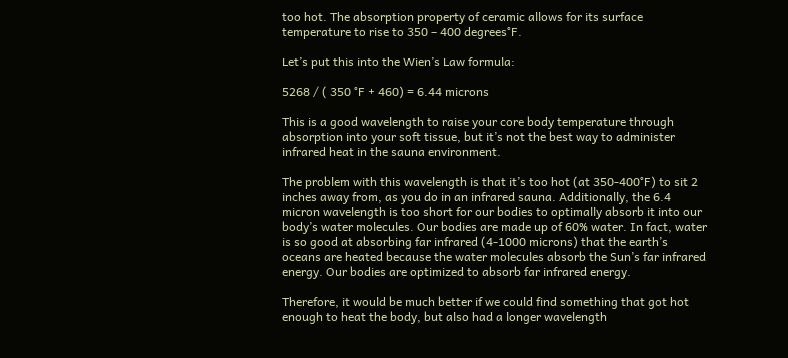too hot. The absorption property of ceramic allows for its surface temperature to rise to 350 – 400 degrees°F.

Let’s put this into the Wien’s Law formula:

5268 / ( 350 °F + 460) = 6.44 microns

This is a good wavelength to raise your core body temperature through absorption into your soft tissue, but it’s not the best way to administer infrared heat in the sauna environment.

The problem with this wavelength is that it’s too hot (at 350-400°F) to sit 2 inches away from, as you do in an infrared sauna. Additionally, the 6.4 micron wavelength is too short for our bodies to optimally absorb it into our body’s water molecules. Our bodies are made up of 60% water. In fact, water is so good at absorbing far infrared (4-1000 microns) that the earth’s oceans are heated because the water molecules absorb the Sun’s far infrared energy. Our bodies are optimized to absorb far infrared energy.

Therefore, it would be much better if we could find something that got hot enough to heat the body, but also had a longer wavelength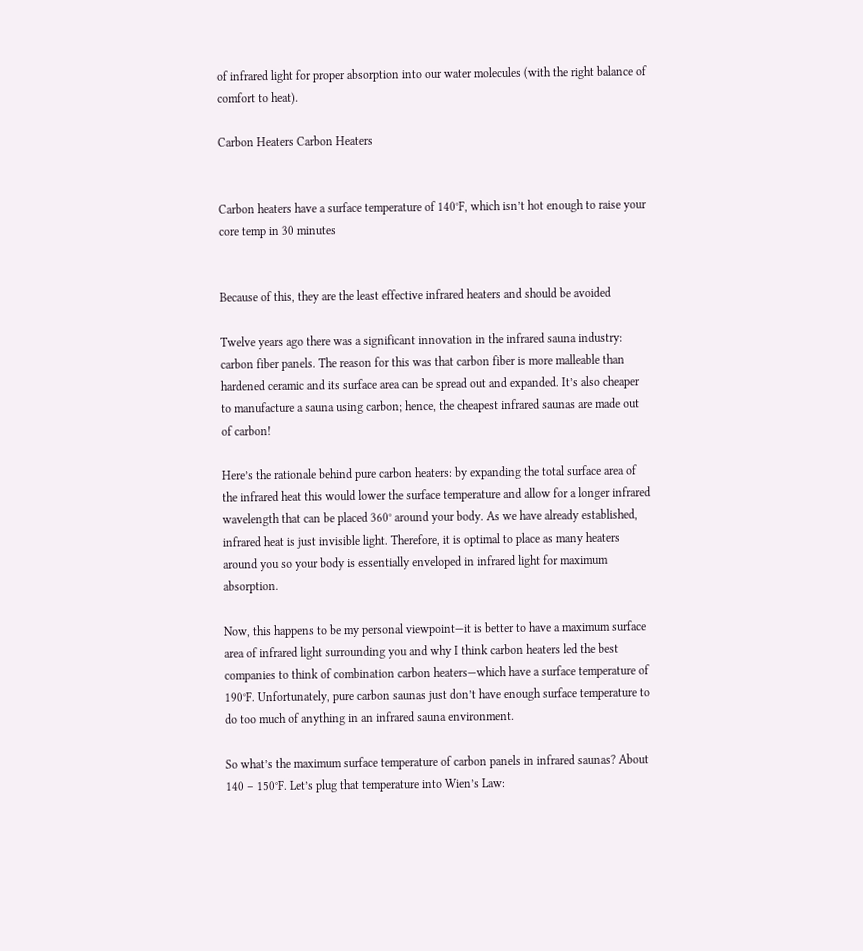of infrared light for proper absorption into our water molecules (with the right balance of comfort to heat).

Carbon Heaters Carbon Heaters


Carbon heaters have a surface temperature of 140°F, which isn’t hot enough to raise your core temp in 30 minutes


Because of this, they are the least effective infrared heaters and should be avoided

Twelve years ago there was a significant innovation in the infrared sauna industry: carbon fiber panels. The reason for this was that carbon fiber is more malleable than hardened ceramic and its surface area can be spread out and expanded. It’s also cheaper to manufacture a sauna using carbon; hence, the cheapest infrared saunas are made out of carbon!

Here’s the rationale behind pure carbon heaters: by expanding the total surface area of the infrared heat this would lower the surface temperature and allow for a longer infrared wavelength that can be placed 360° around your body. As we have already established, infrared heat is just invisible light. Therefore, it is optimal to place as many heaters around you so your body is essentially enveloped in infrared light for maximum absorption.

Now, this happens to be my personal viewpoint—it is better to have a maximum surface area of infrared light surrounding you and why I think carbon heaters led the best companies to think of combination carbon heaters—which have a surface temperature of 190°F. Unfortunately, pure carbon saunas just don’t have enough surface temperature to do too much of anything in an infrared sauna environment.

So what’s the maximum surface temperature of carbon panels in infrared saunas? About 140 – 150°F. Let’s plug that temperature into Wien’s Law: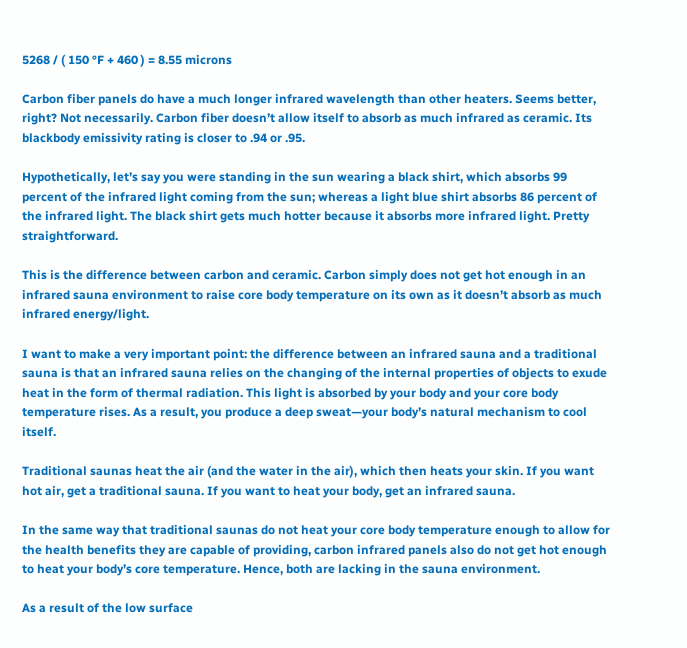5268 / ( 150 °F + 460 ) = 8.55 microns

Carbon fiber panels do have a much longer infrared wavelength than other heaters. Seems better, right? Not necessarily. Carbon fiber doesn’t allow itself to absorb as much infrared as ceramic. Its blackbody emissivity rating is closer to .94 or .95.

Hypothetically, let’s say you were standing in the sun wearing a black shirt, which absorbs 99 percent of the infrared light coming from the sun; whereas a light blue shirt absorbs 86 percent of the infrared light. The black shirt gets much hotter because it absorbs more infrared light. Pretty straightforward.

This is the difference between carbon and ceramic. Carbon simply does not get hot enough in an infrared sauna environment to raise core body temperature on its own as it doesn’t absorb as much infrared energy/light.

I want to make a very important point: the difference between an infrared sauna and a traditional sauna is that an infrared sauna relies on the changing of the internal properties of objects to exude heat in the form of thermal radiation. This light is absorbed by your body and your core body temperature rises. As a result, you produce a deep sweat—your body’s natural mechanism to cool itself.

Traditional saunas heat the air (and the water in the air), which then heats your skin. If you want hot air, get a traditional sauna. If you want to heat your body, get an infrared sauna.

In the same way that traditional saunas do not heat your core body temperature enough to allow for the health benefits they are capable of providing, carbon infrared panels also do not get hot enough to heat your body’s core temperature. Hence, both are lacking in the sauna environment.

As a result of the low surface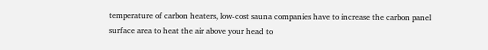temperature of carbon heaters, low-cost sauna companies have to increase the carbon panel surface area to heat the air above your head to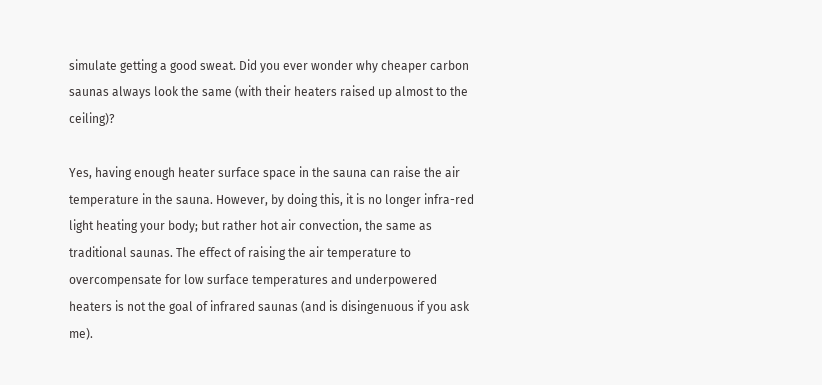simulate getting a good sweat. Did you ever wonder why cheaper carbon saunas always look the same (with their heaters raised up almost to the ceiling)?

Yes, having enough heater surface space in the sauna can raise the air temperature in the sauna. However, by doing this, it is no longer infra-red light heating your body; but rather hot air convection, the same as traditional saunas. The effect of raising the air temperature to overcompensate for low surface temperatures and underpowered heaters is not the goal of infrared saunas (and is disingenuous if you ask me).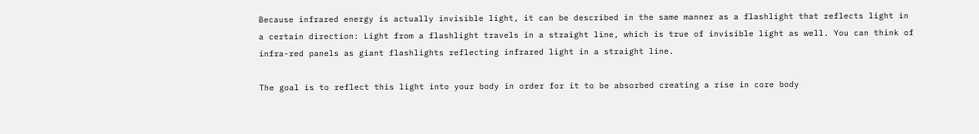Because infrared energy is actually invisible light, it can be described in the same manner as a flashlight that reflects light in a certain direction: Light from a flashlight travels in a straight line, which is true of invisible light as well. You can think of infra-red panels as giant flashlights reflecting infrared light in a straight line.

The goal is to reflect this light into your body in order for it to be absorbed creating a rise in core body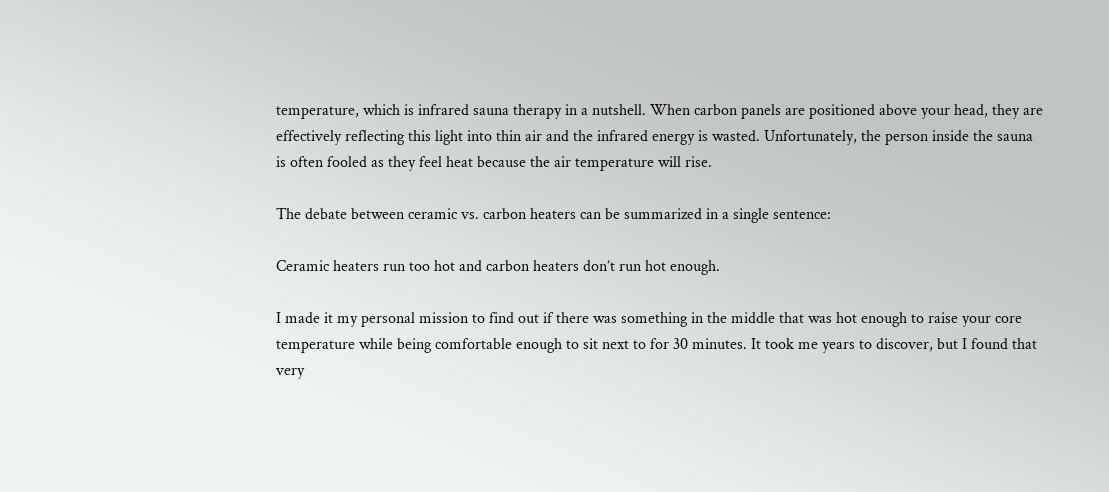temperature, which is infrared sauna therapy in a nutshell. When carbon panels are positioned above your head, they are effectively reflecting this light into thin air and the infrared energy is wasted. Unfortunately, the person inside the sauna is often fooled as they feel heat because the air temperature will rise.

The debate between ceramic vs. carbon heaters can be summarized in a single sentence:

Ceramic heaters run too hot and carbon heaters don’t run hot enough.

I made it my personal mission to find out if there was something in the middle that was hot enough to raise your core temperature while being comfortable enough to sit next to for 30 minutes. It took me years to discover, but I found that very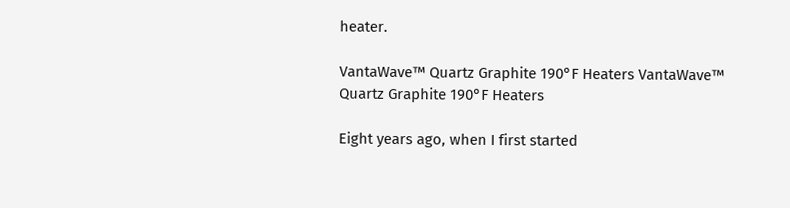heater.

VantaWave™ Quartz Graphite 190°F Heaters VantaWave™ Quartz Graphite 190°F Heaters

Eight years ago, when I first started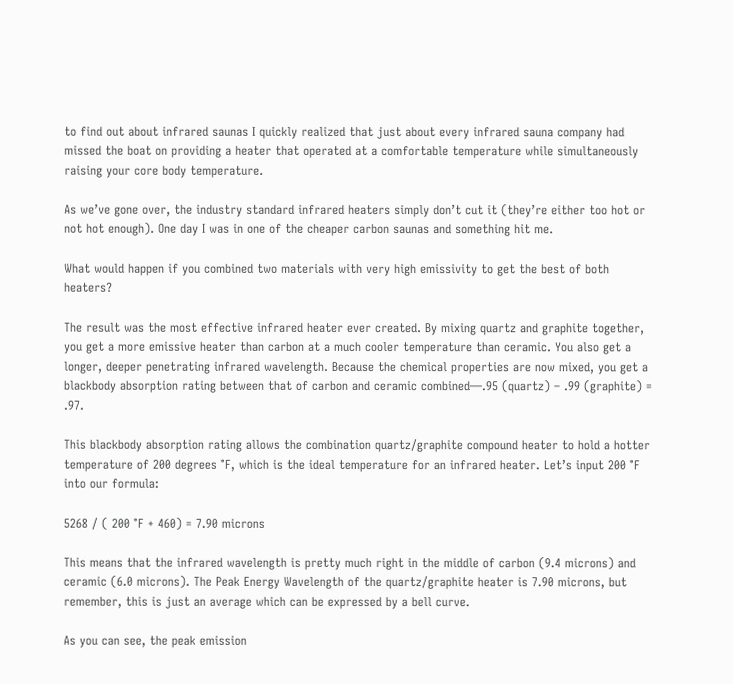to find out about infrared saunas I quickly realized that just about every infrared sauna company had missed the boat on providing a heater that operated at a comfortable temperature while simultaneously raising your core body temperature.

As we’ve gone over, the industry standard infrared heaters simply don’t cut it (they’re either too hot or not hot enough). One day I was in one of the cheaper carbon saunas and something hit me.

What would happen if you combined two materials with very high emissivity to get the best of both heaters?

The result was the most effective infrared heater ever created. By mixing quartz and graphite together, you get a more emissive heater than carbon at a much cooler temperature than ceramic. You also get a longer, deeper penetrating infrared wavelength. Because the chemical properties are now mixed, you get a blackbody absorption rating between that of carbon and ceramic combined—.95 (quartz) – .99 (graphite) = .97.

This blackbody absorption rating allows the combination quartz/graphite compound heater to hold a hotter temperature of 200 degrees °F, which is the ideal temperature for an infrared heater. Let’s input 200 °F into our formula:

5268 / ( 200 °F + 460) = 7.90 microns

This means that the infrared wavelength is pretty much right in the middle of carbon (9.4 microns) and ceramic (6.0 microns). The Peak Energy Wavelength of the quartz/graphite heater is 7.90 microns, but remember, this is just an average which can be expressed by a bell curve.

As you can see, the peak emission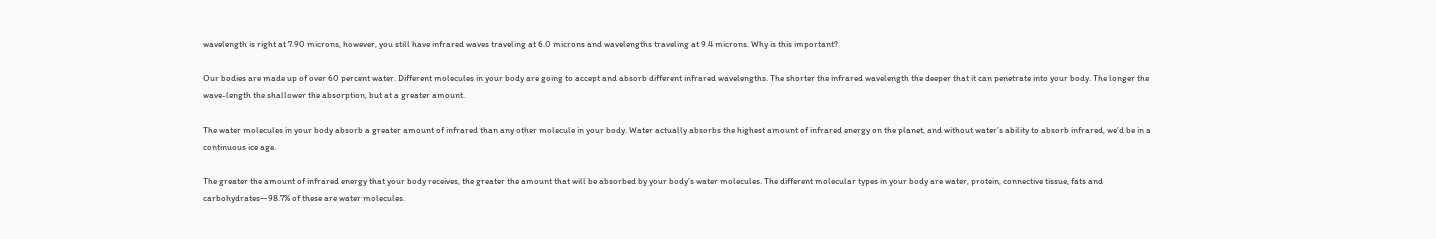wavelength is right at 7.90 microns, however, you still have infrared waves traveling at 6.0 microns and wavelengths traveling at 9.4 microns. Why is this important?

Our bodies are made up of over 60 percent water. Different molecules in your body are going to accept and absorb different infrared wavelengths. The shorter the infrared wavelength the deeper that it can penetrate into your body. The longer the wave-length the shallower the absorption, but at a greater amount.

The water molecules in your body absorb a greater amount of infrared than any other molecule in your body. Water actually absorbs the highest amount of infrared energy on the planet, and without water’s ability to absorb infrared, we’d be in a continuous ice age.

The greater the amount of infrared energy that your body receives, the greater the amount that will be absorbed by your body’s water molecules. The different molecular types in your body are water, protein, connective tissue, fats and carbohydrates—98.7% of these are water molecules.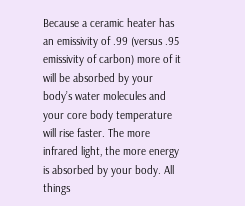Because a ceramic heater has an emissivity of .99 (versus .95 emissivity of carbon) more of it will be absorbed by your body’s water molecules and your core body temperature will rise faster. The more infrared light, the more energy is absorbed by your body. All things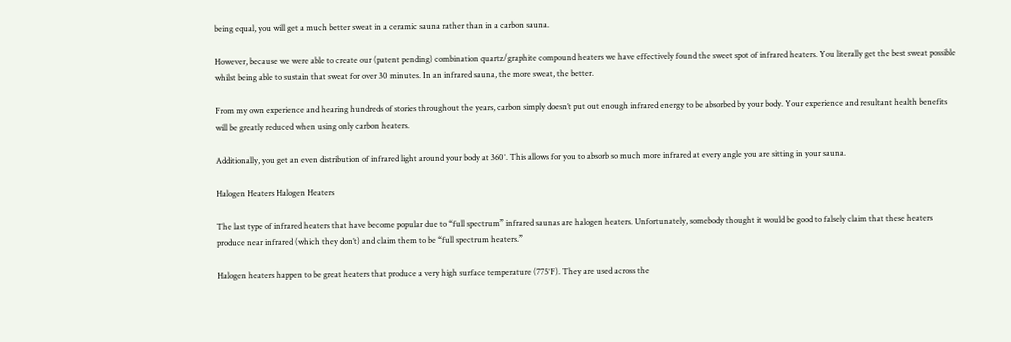being equal, you will get a much better sweat in a ceramic sauna rather than in a carbon sauna.

However, because we were able to create our (patent pending) combination quartz/graphite compound heaters we have effectively found the sweet spot of infrared heaters. You literally get the best sweat possible whilst being able to sustain that sweat for over 30 minutes. In an infrared sauna, the more sweat, the better.

From my own experience and hearing hundreds of stories throughout the years, carbon simply doesn’t put out enough infrared energy to be absorbed by your body. Your experience and resultant health benefits will be greatly reduced when using only carbon heaters.

Additionally, you get an even distribution of infrared light around your body at 360°. This allows for you to absorb so much more infrared at every angle you are sitting in your sauna.

Halogen Heaters Halogen Heaters

The last type of infrared heaters that have become popular due to “full spectrum” infrared saunas are halogen heaters. Unfortunately, somebody thought it would be good to falsely claim that these heaters produce near infrared (which they don’t) and claim them to be “full spectrum heaters.”

Halogen heaters happen to be great heaters that produce a very high surface temperature (775°F). They are used across the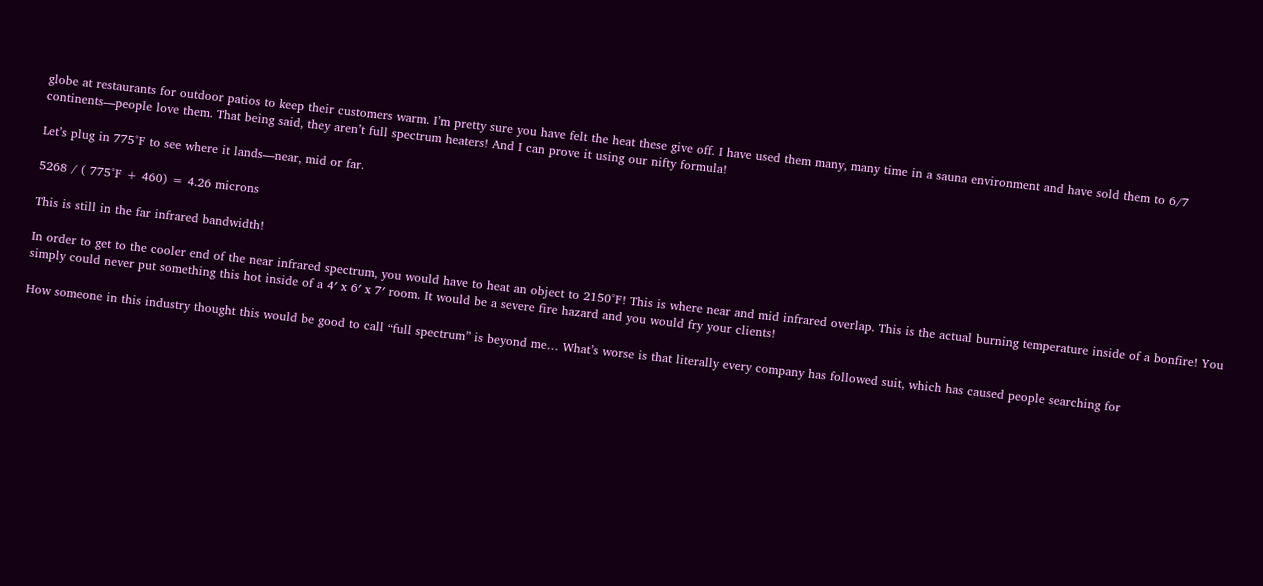globe at restaurants for outdoor patios to keep their customers warm. I’m pretty sure you have felt the heat these give off. I have used them many, many time in a sauna environment and have sold them to 6/7 continents—people love them. That being said, they aren’t full spectrum heaters! And I can prove it using our nifty formula!

Let’s plug in 775°F to see where it lands—near, mid or far.

5268 / ( 775°F + 460) = 4.26 microns

This is still in the far infrared bandwidth!

In order to get to the cooler end of the near infrared spectrum, you would have to heat an object to 2150°F! This is where near and mid infrared overlap. This is the actual burning temperature inside of a bonfire! You simply could never put something this hot inside of a 4′ x 6′ x 7′ room. It would be a severe fire hazard and you would fry your clients!

How someone in this industry thought this would be good to call “full spectrum” is beyond me… What’s worse is that literally every company has followed suit, which has caused people searching for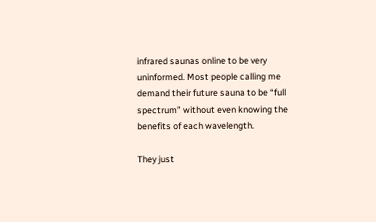infrared saunas online to be very uninformed. Most people calling me demand their future sauna to be “full spectrum” without even knowing the benefits of each wavelength.

They just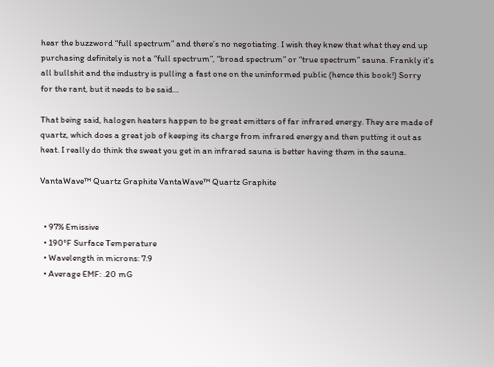hear the buzzword “full spectrum” and there’s no negotiating. I wish they knew that what they end up purchasing definitely is not a “full spectrum”, “broad spectrum” or “true spectrum” sauna. Frankly it’s all bullshit and the industry is pulling a fast one on the uninformed public (hence this book!) Sorry for the rant, but it needs to be said…

That being said, halogen heaters happen to be great emitters of far infrared energy. They are made of quartz, which does a great job of keeping its charge from infrared energy and then putting it out as heat. I really do think the sweat you get in an infrared sauna is better having them in the sauna.

VantaWave™ Quartz Graphite VantaWave™ Quartz Graphite


  • 97% Emissive
  • 190°F Surface Temperature
  • Wavelength in microns: 7.9
  • Average EMF: .20 mG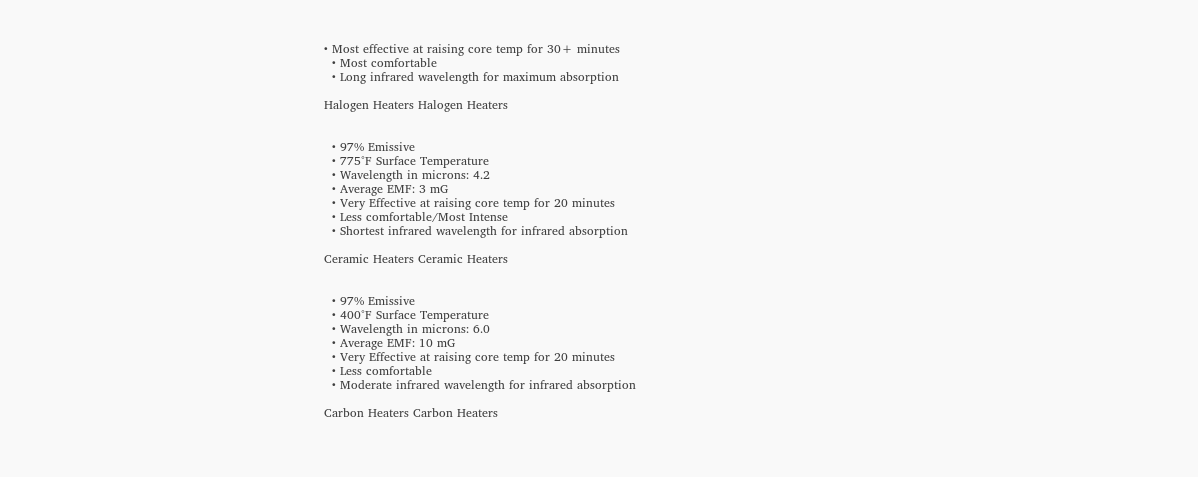• Most effective at raising core temp for 30+ minutes
  • Most comfortable
  • Long infrared wavelength for maximum absorption

Halogen Heaters Halogen Heaters


  • 97% Emissive
  • 775°F Surface Temperature
  • Wavelength in microns: 4.2
  • Average EMF: 3 mG
  • Very Effective at raising core temp for 20 minutes
  • Less comfortable/Most Intense
  • Shortest infrared wavelength for infrared absorption

Ceramic Heaters Ceramic Heaters


  • 97% Emissive
  • 400°F Surface Temperature
  • Wavelength in microns: 6.0
  • Average EMF: 10 mG
  • Very Effective at raising core temp for 20 minutes
  • Less comfortable
  • Moderate infrared wavelength for infrared absorption

Carbon Heaters Carbon Heaters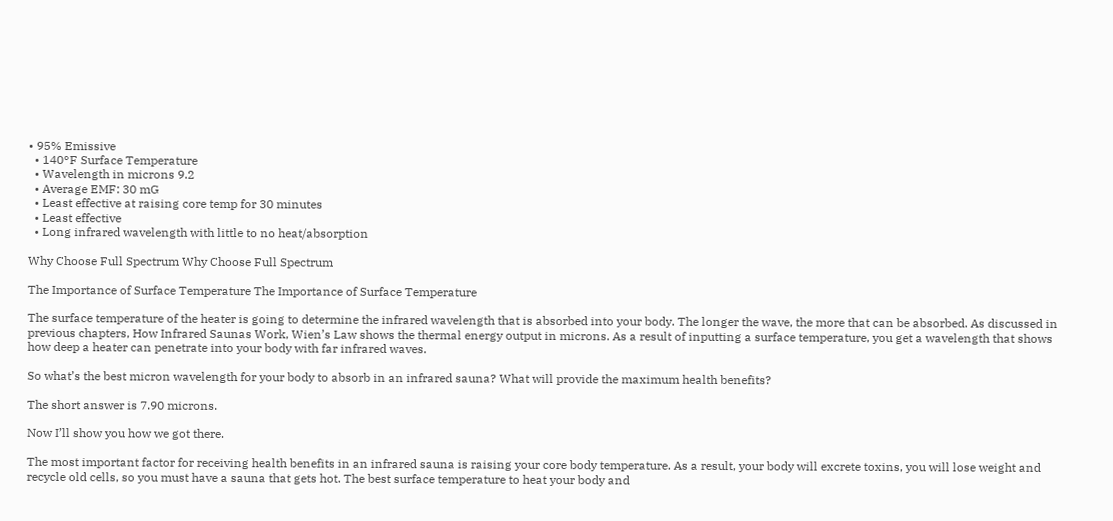• 95% Emissive
  • 140°F Surface Temperature
  • Wavelength in microns 9.2
  • Average EMF: 30 mG
  • Least effective at raising core temp for 30 minutes
  • Least effective
  • Long infrared wavelength with little to no heat/absorption

Why Choose Full Spectrum Why Choose Full Spectrum

The Importance of Surface Temperature The Importance of Surface Temperature

The surface temperature of the heater is going to determine the infrared wavelength that is absorbed into your body. The longer the wave, the more that can be absorbed. As discussed in previous chapters, How Infrared Saunas Work, Wien’s Law shows the thermal energy output in microns. As a result of inputting a surface temperature, you get a wavelength that shows how deep a heater can penetrate into your body with far infrared waves.

So what’s the best micron wavelength for your body to absorb in an infrared sauna? What will provide the maximum health benefits?

The short answer is 7.90 microns.

Now I’ll show you how we got there.

The most important factor for receiving health benefits in an infrared sauna is raising your core body temperature. As a result, your body will excrete toxins, you will lose weight and recycle old cells, so you must have a sauna that gets hot. The best surface temperature to heat your body and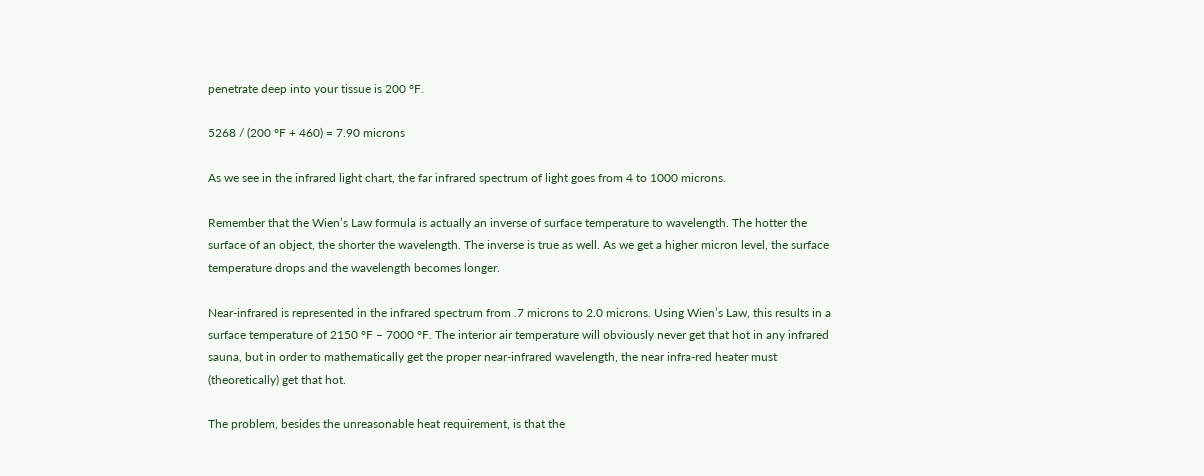penetrate deep into your tissue is 200 °F.

5268 / (200 °F + 460) = 7.90 microns

As we see in the infrared light chart, the far infrared spectrum of light goes from 4 to 1000 microns.

Remember that the Wien’s Law formula is actually an inverse of surface temperature to wavelength. The hotter the surface of an object, the shorter the wavelength. The inverse is true as well. As we get a higher micron level, the surface temperature drops and the wavelength becomes longer.

Near-infrared is represented in the infrared spectrum from .7 microns to 2.0 microns. Using Wien’s Law, this results in a surface temperature of 2150 °F – 7000 °F. The interior air temperature will obviously never get that hot in any infrared sauna, but in order to mathematically get the proper near-infrared wavelength, the near infra-red heater must (theoretically) get that hot.

The problem, besides the unreasonable heat requirement, is that the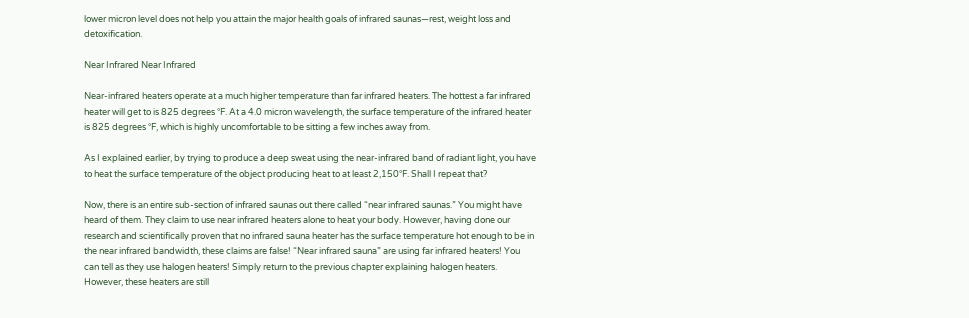lower micron level does not help you attain the major health goals of infrared saunas—rest, weight loss and detoxification.

Near Infrared Near Infrared

Near-infrared heaters operate at a much higher temperature than far infrared heaters. The hottest a far infrared heater will get to is 825 degrees °F. At a 4.0 micron wavelength, the surface temperature of the infrared heater is 825 degrees °F, which is highly uncomfortable to be sitting a few inches away from.

As I explained earlier, by trying to produce a deep sweat using the near-infrared band of radiant light, you have to heat the surface temperature of the object producing heat to at least 2,150°F. Shall I repeat that?

Now, there is an entire sub-section of infrared saunas out there called “near infrared saunas.” You might have heard of them. They claim to use near infrared heaters alone to heat your body. However, having done our research and scientifically proven that no infrared sauna heater has the surface temperature hot enough to be in the near infrared bandwidth, these claims are false! “Near infrared sauna” are using far infrared heaters! You can tell as they use halogen heaters! Simply return to the previous chapter explaining halogen heaters. However, these heaters are still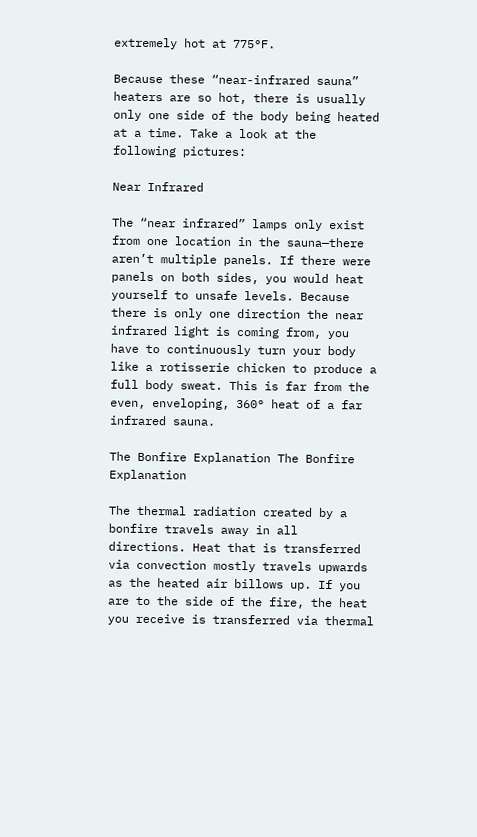extremely hot at 775°F.

Because these “near-infrared sauna” heaters are so hot, there is usually only one side of the body being heated at a time. Take a look at the following pictures:

Near Infrared

The “near infrared” lamps only exist from one location in the sauna—there aren’t multiple panels. If there were panels on both sides, you would heat yourself to unsafe levels. Because there is only one direction the near infrared light is coming from, you have to continuously turn your body like a rotisserie chicken to produce a full body sweat. This is far from the even, enveloping, 360° heat of a far infrared sauna.

The Bonfire Explanation The Bonfire Explanation

The thermal radiation created by a bonfire travels away in all directions. Heat that is transferred via convection mostly travels upwards as the heated air billows up. If you are to the side of the fire, the heat you receive is transferred via thermal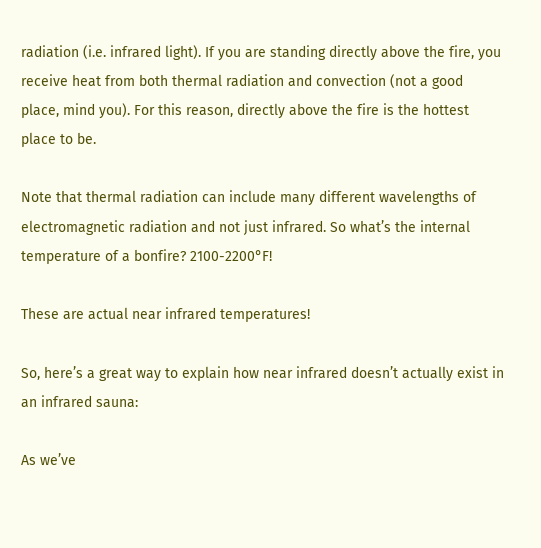radiation (i.e. infrared light). If you are standing directly above the fire, you receive heat from both thermal radiation and convection (not a good place, mind you). For this reason, directly above the fire is the hottest place to be.

Note that thermal radiation can include many different wavelengths of electromagnetic radiation and not just infrared. So what’s the internal temperature of a bonfire? 2100-2200°F!

These are actual near infrared temperatures!

So, here’s a great way to explain how near infrared doesn’t actually exist in an infrared sauna:

As we’ve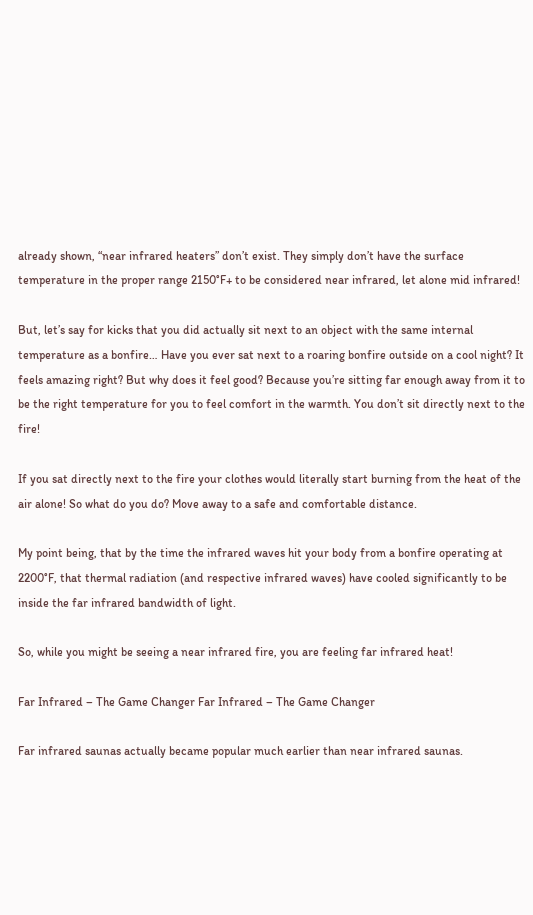already shown, “near infrared heaters” don’t exist. They simply don’t have the surface temperature in the proper range 2150°F+ to be considered near infrared, let alone mid infrared!

But, let’s say for kicks that you did actually sit next to an object with the same internal temperature as a bonfire… Have you ever sat next to a roaring bonfire outside on a cool night? It feels amazing right? But why does it feel good? Because you’re sitting far enough away from it to be the right temperature for you to feel comfort in the warmth. You don’t sit directly next to the fire!

If you sat directly next to the fire your clothes would literally start burning from the heat of the air alone! So what do you do? Move away to a safe and comfortable distance.

My point being, that by the time the infrared waves hit your body from a bonfire operating at 2200°F, that thermal radiation (and respective infrared waves) have cooled significantly to be inside the far infrared bandwidth of light.

So, while you might be seeing a near infrared fire, you are feeling far infrared heat!

Far Infrared – The Game Changer Far Infrared – The Game Changer

Far infrared saunas actually became popular much earlier than near infrared saunas.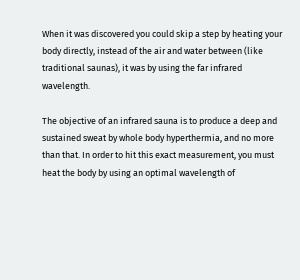When it was discovered you could skip a step by heating your body directly, instead of the air and water between (like traditional saunas), it was by using the far infrared wavelength.

The objective of an infrared sauna is to produce a deep and sustained sweat by whole body hyperthermia, and no more than that. In order to hit this exact measurement, you must heat the body by using an optimal wavelength of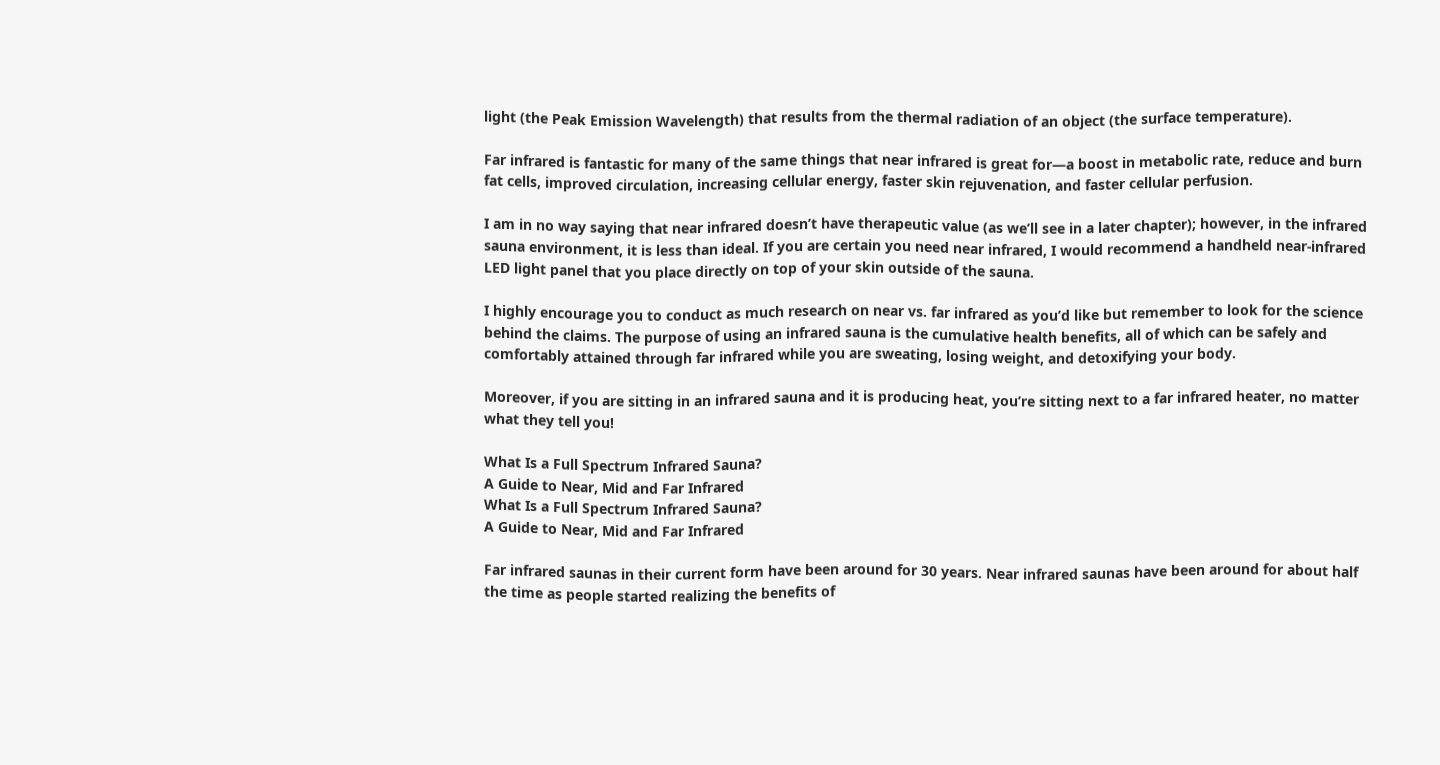light (the Peak Emission Wavelength) that results from the thermal radiation of an object (the surface temperature).

Far infrared is fantastic for many of the same things that near infrared is great for—a boost in metabolic rate, reduce and burn fat cells, improved circulation, increasing cellular energy, faster skin rejuvenation, and faster cellular perfusion.

I am in no way saying that near infrared doesn’t have therapeutic value (as we’ll see in a later chapter); however, in the infrared sauna environment, it is less than ideal. If you are certain you need near infrared, I would recommend a handheld near-infrared LED light panel that you place directly on top of your skin outside of the sauna.

I highly encourage you to conduct as much research on near vs. far infrared as you’d like but remember to look for the science behind the claims. The purpose of using an infrared sauna is the cumulative health benefits, all of which can be safely and comfortably attained through far infrared while you are sweating, losing weight, and detoxifying your body.

Moreover, if you are sitting in an infrared sauna and it is producing heat, you’re sitting next to a far infrared heater, no matter what they tell you!

What Is a Full Spectrum Infrared Sauna?
A Guide to Near, Mid and Far Infrared
What Is a Full Spectrum Infrared Sauna?
A Guide to Near, Mid and Far Infrared

Far infrared saunas in their current form have been around for 30 years. Near infrared saunas have been around for about half the time as people started realizing the benefits of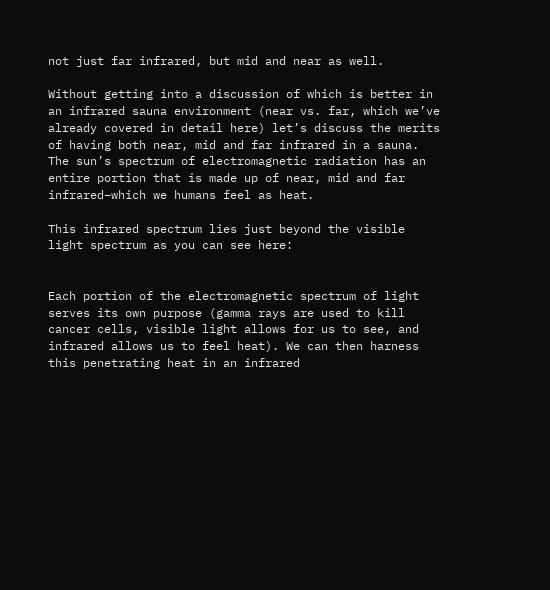not just far infrared, but mid and near as well.

Without getting into a discussion of which is better in an infrared sauna environment (near vs. far, which we’ve already covered in detail here) let’s discuss the merits of having both near, mid and far infrared in a sauna. The sun’s spectrum of electromagnetic radiation has an entire portion that is made up of near, mid and far infrared–which we humans feel as heat.

This infrared spectrum lies just beyond the visible light spectrum as you can see here:


Each portion of the electromagnetic spectrum of light serves its own purpose (gamma rays are used to kill cancer cells, visible light allows for us to see, and infrared allows us to feel heat). We can then harness this penetrating heat in an infrared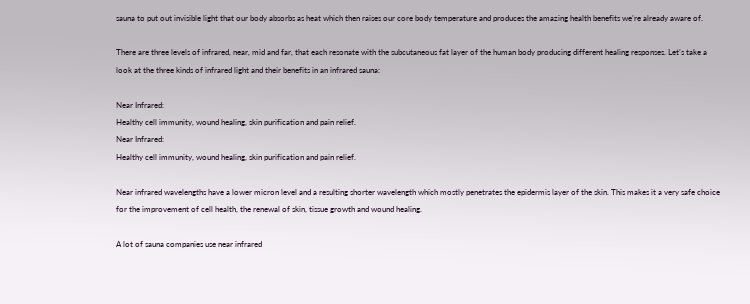sauna to put out invisible light that our body absorbs as heat which then raises our core body temperature and produces the amazing health benefits we’re already aware of.

There are three levels of infrared, near, mid and far, that each resonate with the subcutaneous fat layer of the human body producing different healing responses. Let’s take a look at the three kinds of infrared light and their benefits in an infrared sauna:

Near Infrared:
Healthy cell immunity, wound healing, skin purification and pain relief.
Near Infrared:
Healthy cell immunity, wound healing, skin purification and pain relief.

Near infrared wavelengths have a lower micron level and a resulting shorter wavelength which mostly penetrates the epidermis layer of the skin. This makes it a very safe choice for the improvement of cell health, the renewal of skin, tissue growth and wound healing.

A lot of sauna companies use near infrared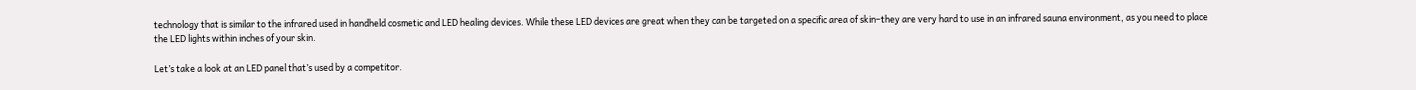technology that is similar to the infrared used in handheld cosmetic and LED healing devices. While these LED devices are great when they can be targeted on a specific area of skin–they are very hard to use in an infrared sauna environment, as you need to place the LED lights within inches of your skin.

Let’s take a look at an LED panel that’s used by a competitor.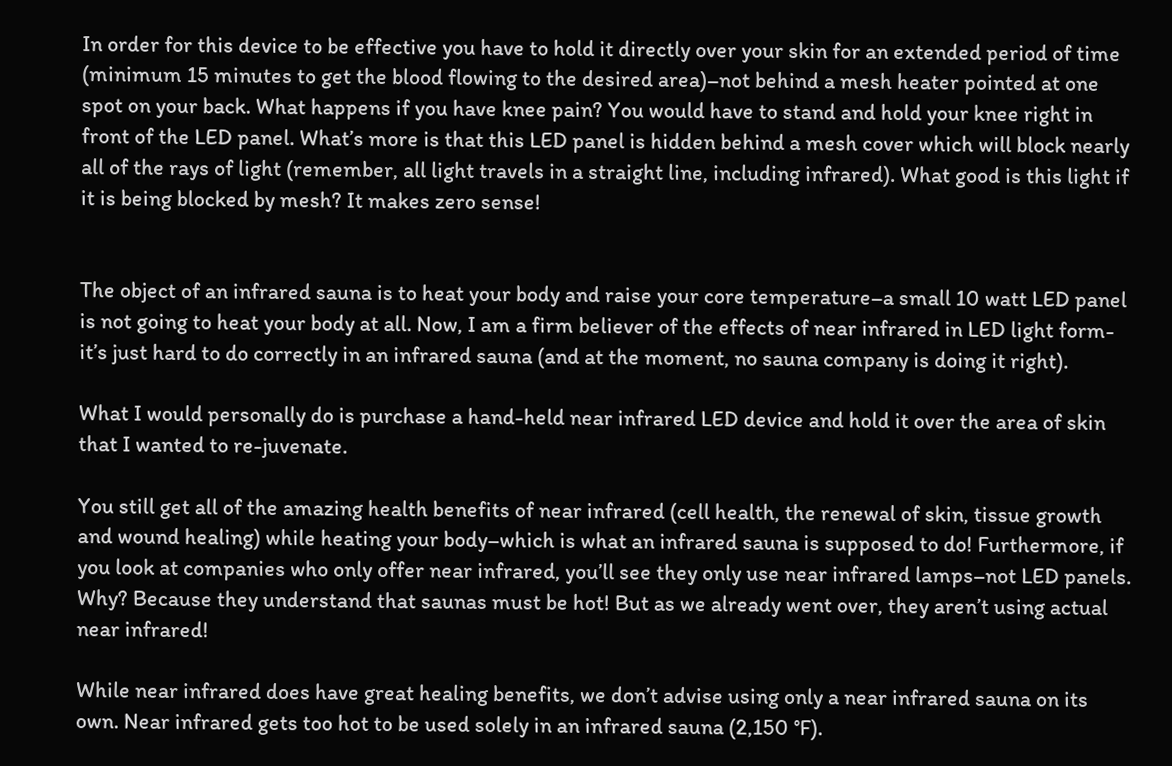In order for this device to be effective you have to hold it directly over your skin for an extended period of time (minimum 15 minutes to get the blood flowing to the desired area)–not behind a mesh heater pointed at one spot on your back. What happens if you have knee pain? You would have to stand and hold your knee right in front of the LED panel. What’s more is that this LED panel is hidden behind a mesh cover which will block nearly all of the rays of light (remember, all light travels in a straight line, including infrared). What good is this light if it is being blocked by mesh? It makes zero sense!


The object of an infrared sauna is to heat your body and raise your core temperature–a small 10 watt LED panel is not going to heat your body at all. Now, I am a firm believer of the effects of near infrared in LED light form-it’s just hard to do correctly in an infrared sauna (and at the moment, no sauna company is doing it right).

What I would personally do is purchase a hand-held near infrared LED device and hold it over the area of skin that I wanted to re-juvenate.

You still get all of the amazing health benefits of near infrared (cell health, the renewal of skin, tissue growth and wound healing) while heating your body–which is what an infrared sauna is supposed to do! Furthermore, if you look at companies who only offer near infrared, you’ll see they only use near infrared lamps–not LED panels. Why? Because they understand that saunas must be hot! But as we already went over, they aren’t using actual near infrared!

While near infrared does have great healing benefits, we don’t advise using only a near infrared sauna on its own. Near infrared gets too hot to be used solely in an infrared sauna (2,150 °F).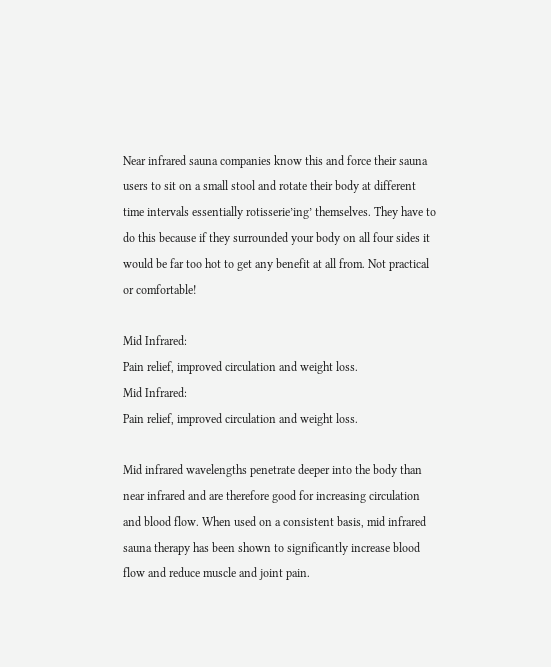Near infrared sauna companies know this and force their sauna users to sit on a small stool and rotate their body at different time intervals essentially rotisserie’ing’ themselves. They have to do this because if they surrounded your body on all four sides it would be far too hot to get any benefit at all from. Not practical or comfortable!

Mid Infrared:
Pain relief, improved circulation and weight loss.
Mid Infrared:
Pain relief, improved circulation and weight loss.

Mid infrared wavelengths penetrate deeper into the body than near infrared and are therefore good for increasing circulation and blood flow. When used on a consistent basis, mid infrared sauna therapy has been shown to significantly increase blood flow and reduce muscle and joint pain.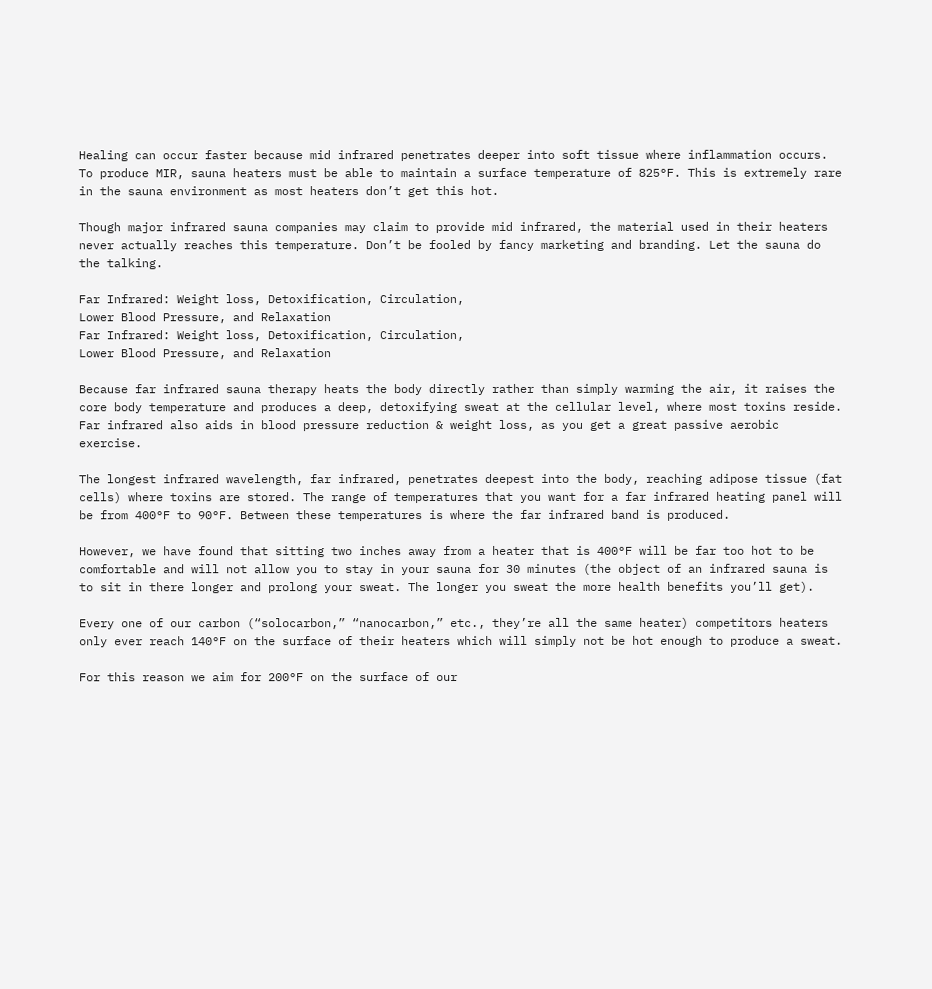Healing can occur faster because mid infrared penetrates deeper into soft tissue where inflammation occurs. To produce MIR, sauna heaters must be able to maintain a surface temperature of 825°F. This is extremely rare in the sauna environment as most heaters don’t get this hot.

Though major infrared sauna companies may claim to provide mid infrared, the material used in their heaters never actually reaches this temperature. Don’t be fooled by fancy marketing and branding. Let the sauna do the talking.

Far Infrared: Weight loss, Detoxification, Circulation,
Lower Blood Pressure, and Relaxation
Far Infrared: Weight loss, Detoxification, Circulation,
Lower Blood Pressure, and Relaxation

Because far infrared sauna therapy heats the body directly rather than simply warming the air, it raises the core body temperature and produces a deep, detoxifying sweat at the cellular level, where most toxins reside. Far infrared also aids in blood pressure reduction & weight loss, as you get a great passive aerobic exercise.

The longest infrared wavelength, far infrared, penetrates deepest into the body, reaching adipose tissue (fat cells) where toxins are stored. The range of temperatures that you want for a far infrared heating panel will be from 400°F to 90°F. Between these temperatures is where the far infrared band is produced.

However, we have found that sitting two inches away from a heater that is 400°F will be far too hot to be comfortable and will not allow you to stay in your sauna for 30 minutes (the object of an infrared sauna is to sit in there longer and prolong your sweat. The longer you sweat the more health benefits you’ll get).

Every one of our carbon (“solocarbon,” “nanocarbon,” etc., they’re all the same heater) competitors heaters only ever reach 140°F on the surface of their heaters which will simply not be hot enough to produce a sweat.

For this reason we aim for 200°F on the surface of our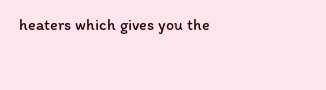heaters which gives you the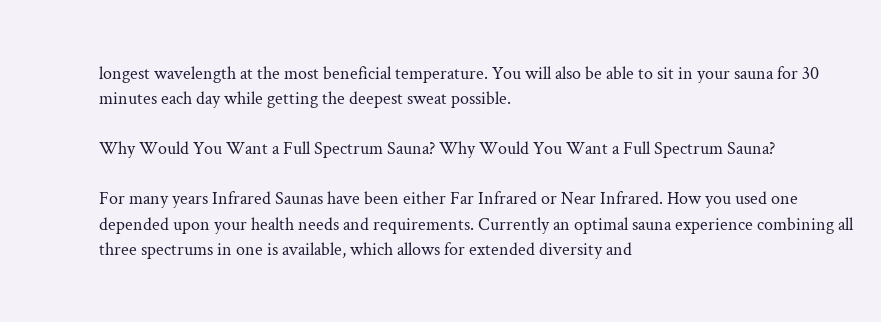longest wavelength at the most beneficial temperature. You will also be able to sit in your sauna for 30 minutes each day while getting the deepest sweat possible.

Why Would You Want a Full Spectrum Sauna? Why Would You Want a Full Spectrum Sauna?

For many years Infrared Saunas have been either Far Infrared or Near Infrared. How you used one depended upon your health needs and requirements. Currently an optimal sauna experience combining all three spectrums in one is available, which allows for extended diversity and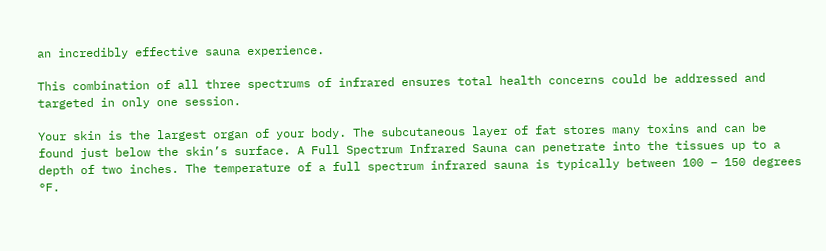an incredibly effective sauna experience.

This combination of all three spectrums of infrared ensures total health concerns could be addressed and targeted in only one session.

Your skin is the largest organ of your body. The subcutaneous layer of fat stores many toxins and can be found just below the skin’s surface. A Full Spectrum Infrared Sauna can penetrate into the tissues up to a depth of two inches. The temperature of a full spectrum infrared sauna is typically between 100 – 150 degrees °F.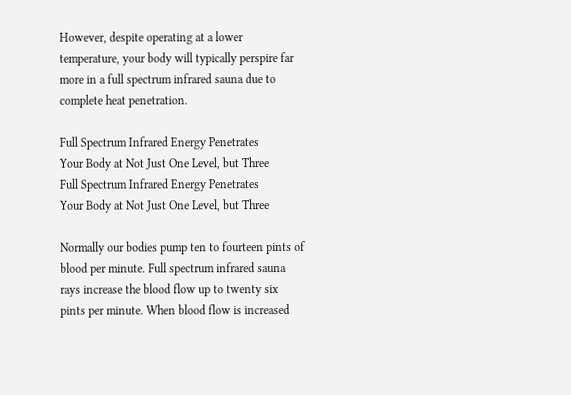However, despite operating at a lower temperature, your body will typically perspire far more in a full spectrum infrared sauna due to complete heat penetration.

Full Spectrum Infrared Energy Penetrates
Your Body at Not Just One Level, but Three
Full Spectrum Infrared Energy Penetrates
Your Body at Not Just One Level, but Three

Normally our bodies pump ten to fourteen pints of blood per minute. Full spectrum infrared sauna rays increase the blood flow up to twenty six pints per minute. When blood flow is increased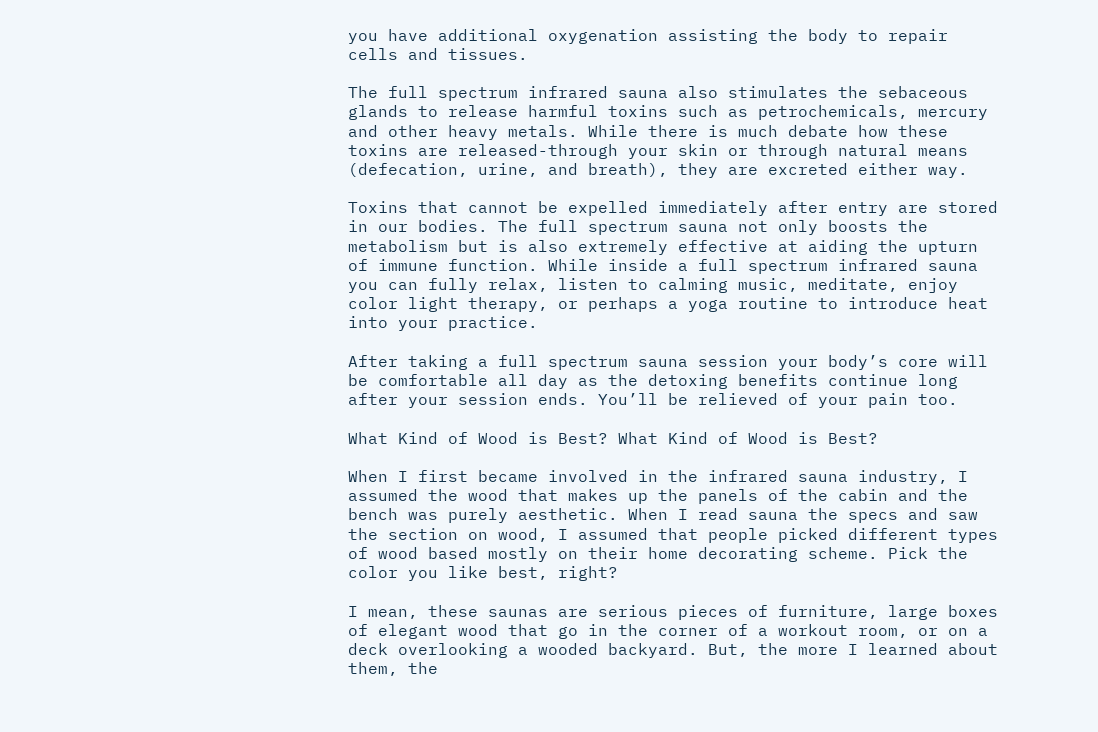you have additional oxygenation assisting the body to repair cells and tissues.

The full spectrum infrared sauna also stimulates the sebaceous glands to release harmful toxins such as petrochemicals, mercury and other heavy metals. While there is much debate how these toxins are released-through your skin or through natural means (defecation, urine, and breath), they are excreted either way.

Toxins that cannot be expelled immediately after entry are stored in our bodies. The full spectrum sauna not only boosts the metabolism but is also extremely effective at aiding the upturn of immune function. While inside a full spectrum infrared sauna you can fully relax, listen to calming music, meditate, enjoy color light therapy, or perhaps a yoga routine to introduce heat into your practice.

After taking a full spectrum sauna session your body’s core will be comfortable all day as the detoxing benefits continue long after your session ends. You’ll be relieved of your pain too.

What Kind of Wood is Best? What Kind of Wood is Best?

When I first became involved in the infrared sauna industry, I assumed the wood that makes up the panels of the cabin and the bench was purely aesthetic. When I read sauna the specs and saw the section on wood, I assumed that people picked different types of wood based mostly on their home decorating scheme. Pick the color you like best, right?

I mean, these saunas are serious pieces of furniture, large boxes of elegant wood that go in the corner of a workout room, or on a deck overlooking a wooded backyard. But, the more I learned about them, the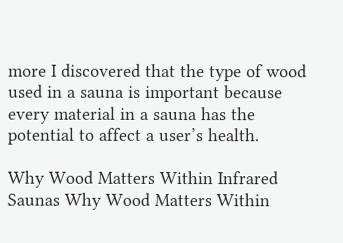more I discovered that the type of wood used in a sauna is important because every material in a sauna has the potential to affect a user’s health.

Why Wood Matters Within Infrared Saunas Why Wood Matters Within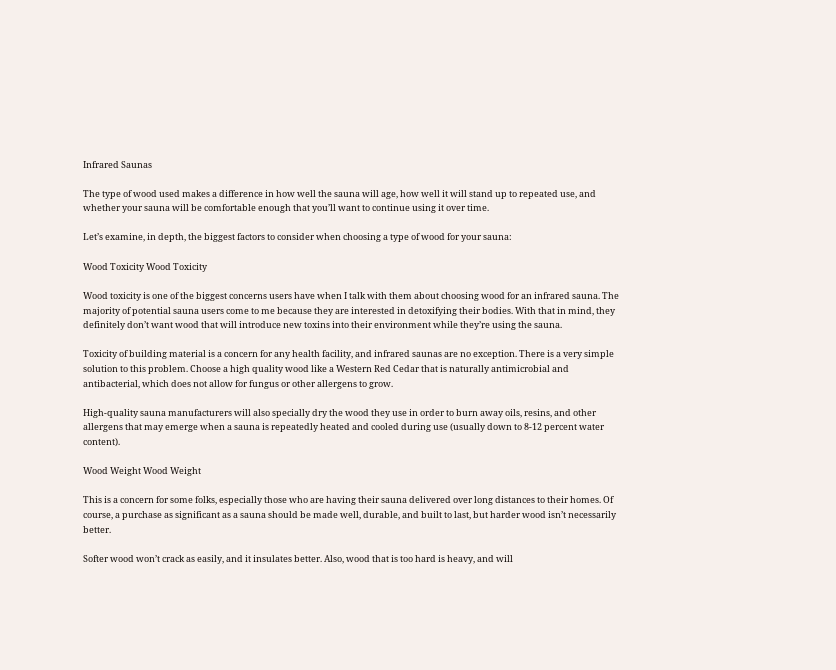Infrared Saunas

The type of wood used makes a difference in how well the sauna will age, how well it will stand up to repeated use, and whether your sauna will be comfortable enough that you’ll want to continue using it over time.

Let’s examine, in depth, the biggest factors to consider when choosing a type of wood for your sauna:

Wood Toxicity Wood Toxicity

Wood toxicity is one of the biggest concerns users have when I talk with them about choosing wood for an infrared sauna. The majority of potential sauna users come to me because they are interested in detoxifying their bodies. With that in mind, they definitely don’t want wood that will introduce new toxins into their environment while they’re using the sauna.

Toxicity of building material is a concern for any health facility, and infrared saunas are no exception. There is a very simple solution to this problem. Choose a high quality wood like a Western Red Cedar that is naturally antimicrobial and antibacterial, which does not allow for fungus or other allergens to grow.

High-quality sauna manufacturers will also specially dry the wood they use in order to burn away oils, resins, and other allergens that may emerge when a sauna is repeatedly heated and cooled during use (usually down to 8-12 percent water content).

Wood Weight Wood Weight

This is a concern for some folks, especially those who are having their sauna delivered over long distances to their homes. Of course, a purchase as significant as a sauna should be made well, durable, and built to last, but harder wood isn’t necessarily better.

Softer wood won’t crack as easily, and it insulates better. Also, wood that is too hard is heavy, and will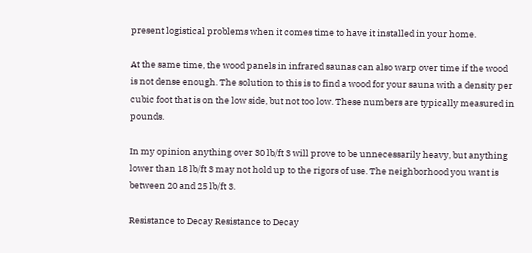present logistical problems when it comes time to have it installed in your home.

At the same time, the wood panels in infrared saunas can also warp over time if the wood is not dense enough. The solution to this is to find a wood for your sauna with a density per cubic foot that is on the low side, but not too low. These numbers are typically measured in pounds.

In my opinion anything over 30 lb/ft 3 will prove to be unnecessarily heavy, but anything lower than 18 lb/ft 3 may not hold up to the rigors of use. The neighborhood you want is between 20 and 25 lb/ft 3.

Resistance to Decay Resistance to Decay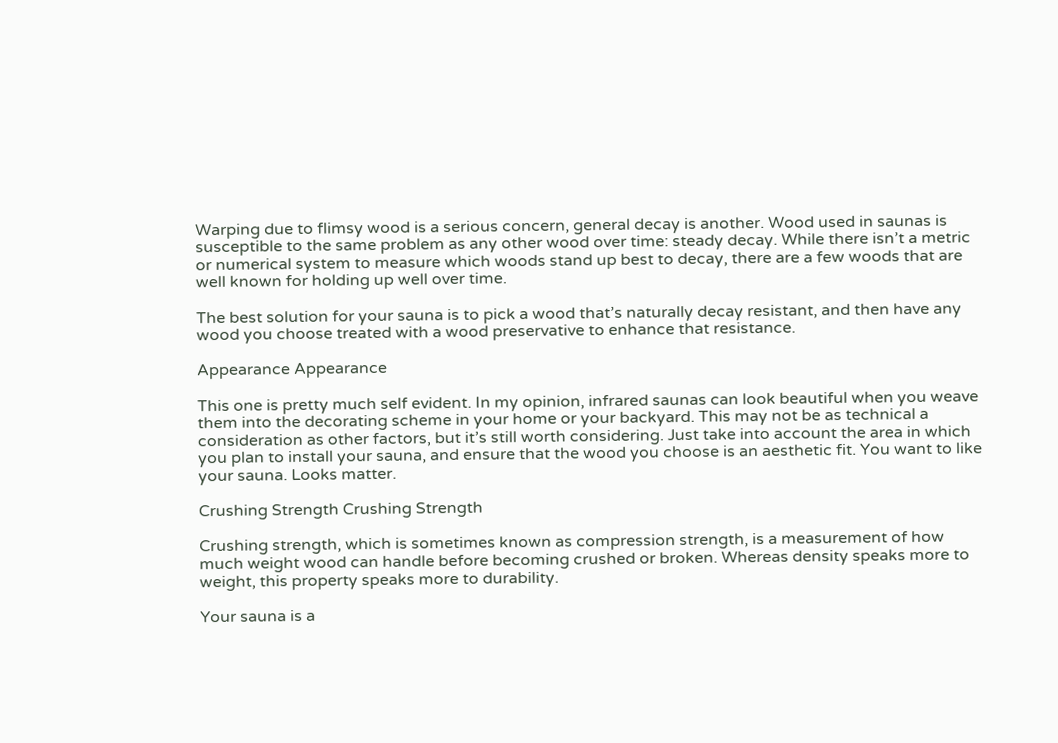Warping due to flimsy wood is a serious concern, general decay is another. Wood used in saunas is susceptible to the same problem as any other wood over time: steady decay. While there isn’t a metric or numerical system to measure which woods stand up best to decay, there are a few woods that are well known for holding up well over time.

The best solution for your sauna is to pick a wood that’s naturally decay resistant, and then have any wood you choose treated with a wood preservative to enhance that resistance.

Appearance Appearance

This one is pretty much self evident. In my opinion, infrared saunas can look beautiful when you weave them into the decorating scheme in your home or your backyard. This may not be as technical a consideration as other factors, but it’s still worth considering. Just take into account the area in which you plan to install your sauna, and ensure that the wood you choose is an aesthetic fit. You want to like your sauna. Looks matter.

Crushing Strength Crushing Strength

Crushing strength, which is sometimes known as compression strength, is a measurement of how much weight wood can handle before becoming crushed or broken. Whereas density speaks more to weight, this property speaks more to durability.

Your sauna is a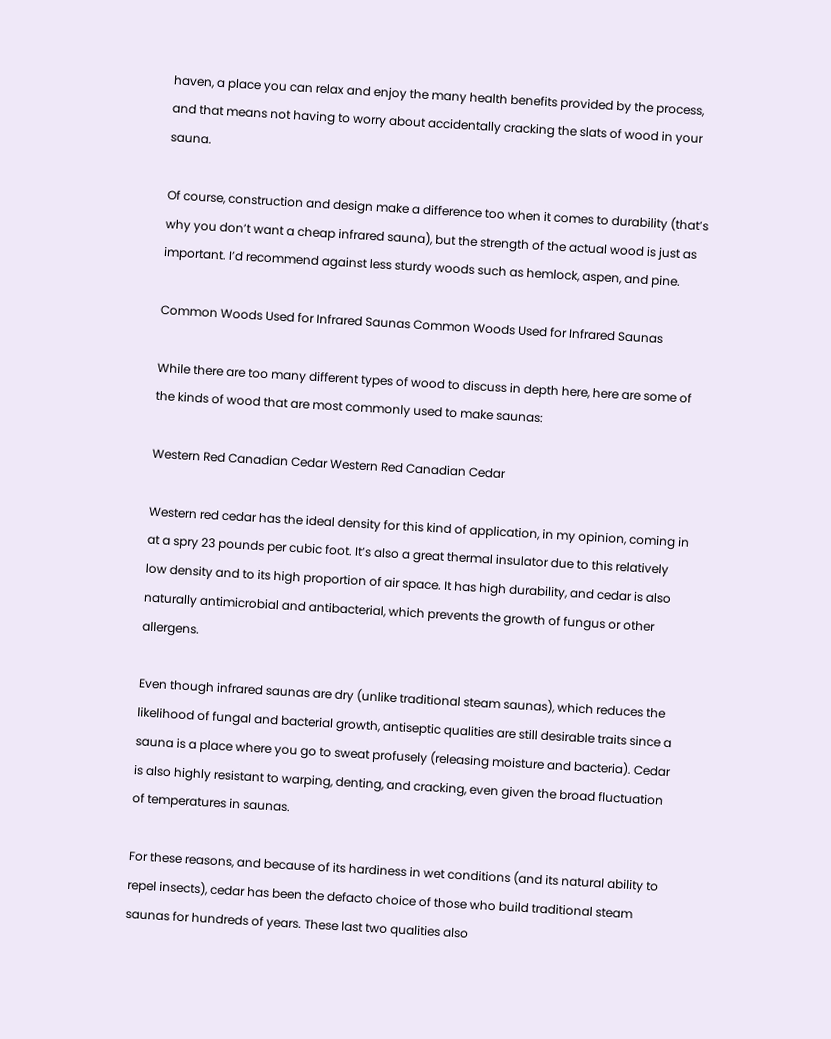haven, a place you can relax and enjoy the many health benefits provided by the process, and that means not having to worry about accidentally cracking the slats of wood in your sauna.

Of course, construction and design make a difference too when it comes to durability (that’s why you don’t want a cheap infrared sauna), but the strength of the actual wood is just as important. I’d recommend against less sturdy woods such as hemlock, aspen, and pine.

Common Woods Used for Infrared Saunas Common Woods Used for Infrared Saunas

While there are too many different types of wood to discuss in depth here, here are some of the kinds of wood that are most commonly used to make saunas:

Western Red Canadian Cedar Western Red Canadian Cedar

Western red cedar has the ideal density for this kind of application, in my opinion, coming in at a spry 23 pounds per cubic foot. It’s also a great thermal insulator due to this relatively low density and to its high proportion of air space. It has high durability, and cedar is also naturally antimicrobial and antibacterial, which prevents the growth of fungus or other allergens.

Even though infrared saunas are dry (unlike traditional steam saunas), which reduces the likelihood of fungal and bacterial growth, antiseptic qualities are still desirable traits since a sauna is a place where you go to sweat profusely (releasing moisture and bacteria). Cedar is also highly resistant to warping, denting, and cracking, even given the broad fluctuation of temperatures in saunas.

For these reasons, and because of its hardiness in wet conditions (and its natural ability to repel insects), cedar has been the defacto choice of those who build traditional steam saunas for hundreds of years. These last two qualities also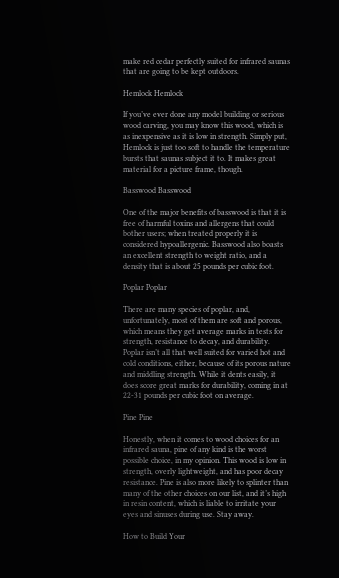make red cedar perfectly suited for infrared saunas that are going to be kept outdoors.

Hemlock Hemlock

If you’ve ever done any model building or serious wood carving, you may know this wood, which is as inexpensive as it is low in strength. Simply put, Hemlock is just too soft to handle the temperature bursts that saunas subject it to. It makes great material for a picture frame, though.

Basswood Basswood

One of the major benefits of basswood is that it is free of harmful toxins and allergens that could bother users; when treated properly it is considered hypoallergenic. Basswood also boasts an excellent strength to weight ratio, and a density that is about 25 pounds per cubic foot.

Poplar Poplar

There are many species of poplar, and, unfortunately, most of them are soft and porous, which means they get average marks in tests for strength, resistance to decay, and durability. Poplar isn’t all that well suited for varied hot and cold conditions, either, because of its porous nature and middling strength. While it dents easily, it does score great marks for durability, coming in at 22-31 pounds per cubic foot on average.

Pine Pine

Honestly, when it comes to wood choices for an infrared sauna, pine of any kind is the worst possible choice, in my opinion. This wood is low in strength, overly lightweight, and has poor decay resistance. Pine is also more likely to splinter than many of the other choices on our list, and it’s high in resin content, which is liable to irritate your eyes and sinuses during use. Stay away.

How to Build Your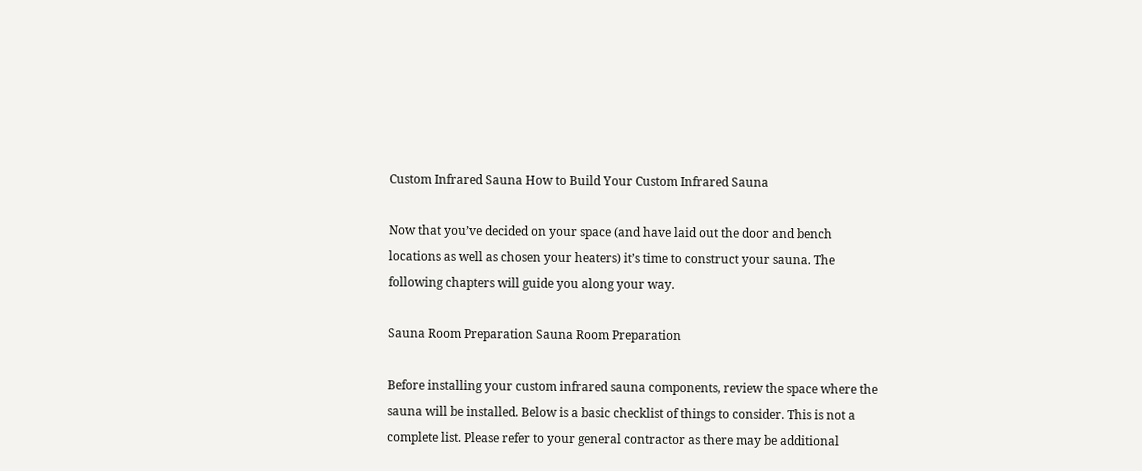Custom Infrared Sauna How to Build Your Custom Infrared Sauna

Now that you’ve decided on your space (and have laid out the door and bench locations as well as chosen your heaters) it’s time to construct your sauna. The following chapters will guide you along your way.

Sauna Room Preparation Sauna Room Preparation

Before installing your custom infrared sauna components, review the space where the sauna will be installed. Below is a basic checklist of things to consider. This is not a complete list. Please refer to your general contractor as there may be additional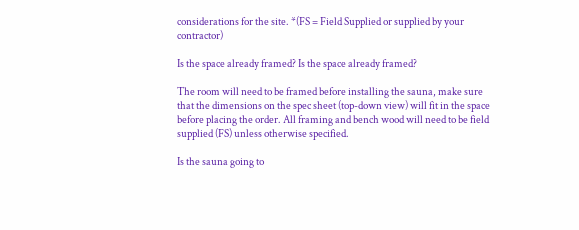considerations for the site. *(FS = Field Supplied or supplied by your contractor)

Is the space already framed? Is the space already framed?

The room will need to be framed before installing the sauna, make sure that the dimensions on the spec sheet (top-down view) will fit in the space before placing the order. All framing and bench wood will need to be field supplied (FS) unless otherwise specified.

Is the sauna going to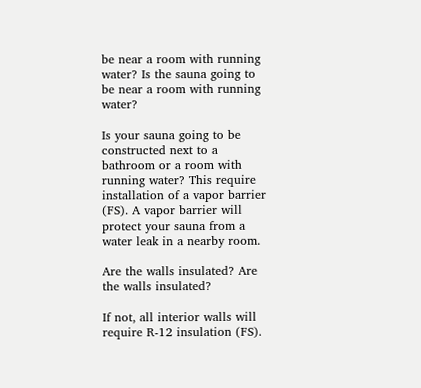be near a room with running water? Is the sauna going to be near a room with running water?

Is your sauna going to be constructed next to a bathroom or a room with running water? This require installation of a vapor barrier (FS). A vapor barrier will protect your sauna from a water leak in a nearby room.

Are the walls insulated? Are the walls insulated?

If not, all interior walls will require R-12 insulation (FS).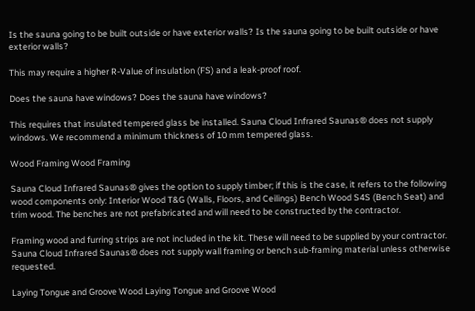Is the sauna going to be built outside or have exterior walls? Is the sauna going to be built outside or have exterior walls?

This may require a higher R-Value of insulation (FS) and a leak-proof roof.

Does the sauna have windows? Does the sauna have windows?

This requires that insulated tempered glass be installed. Sauna Cloud Infrared Saunas® does not supply windows. We recommend a minimum thickness of 10 mm tempered glass.

Wood Framing Wood Framing

Sauna Cloud Infrared Saunas® gives the option to supply timber; if this is the case, it refers to the following wood components only: Interior Wood T&G (Walls, Floors, and Ceilings) Bench Wood S4S (Bench Seat) and trim wood. The benches are not prefabricated and will need to be constructed by the contractor.

Framing wood and furring strips are not included in the kit. These will need to be supplied by your contractor. Sauna Cloud Infrared Saunas® does not supply wall framing or bench sub-framing material unless otherwise requested.

Laying Tongue and Groove Wood Laying Tongue and Groove Wood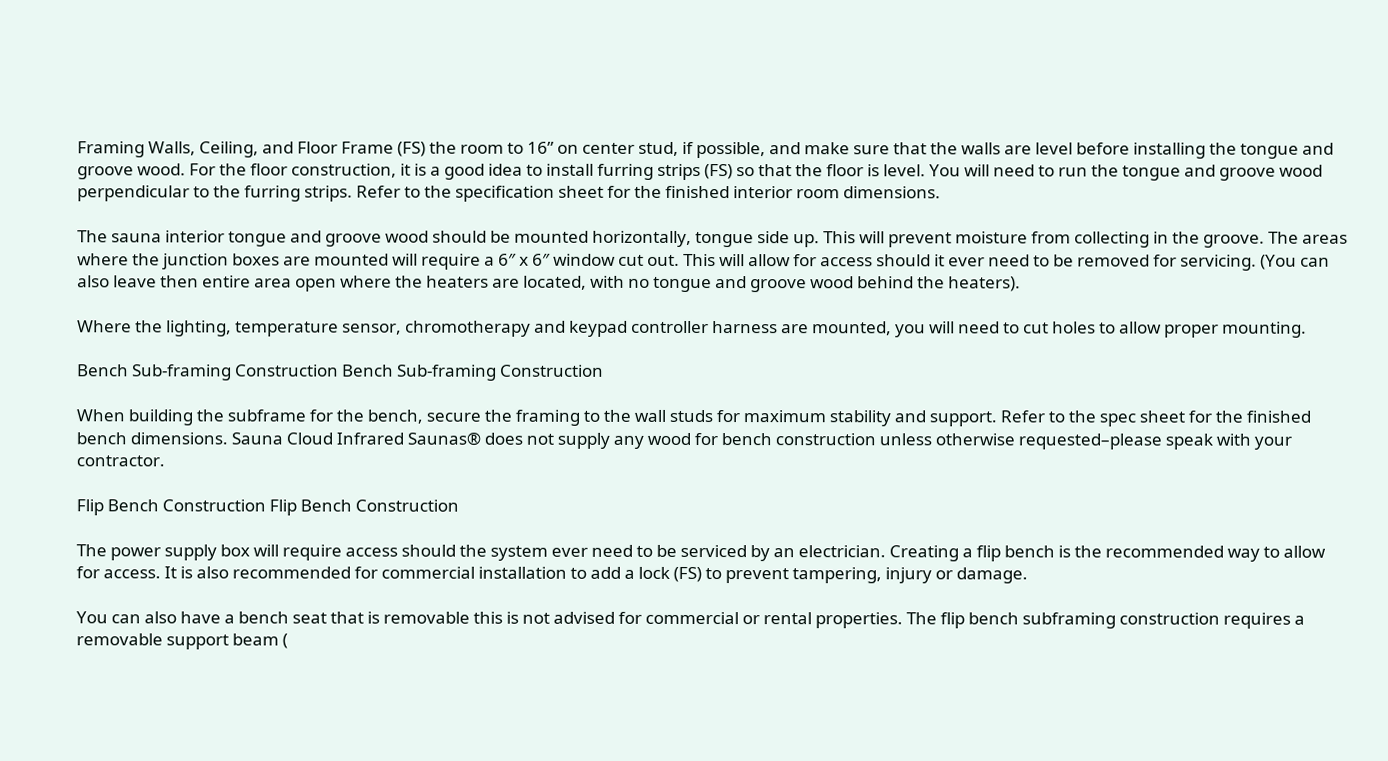Framing Walls, Ceiling, and Floor Frame (FS) the room to 16” on center stud, if possible, and make sure that the walls are level before installing the tongue and groove wood. For the floor construction, it is a good idea to install furring strips (FS) so that the floor is level. You will need to run the tongue and groove wood perpendicular to the furring strips. Refer to the specification sheet for the finished interior room dimensions.

The sauna interior tongue and groove wood should be mounted horizontally, tongue side up. This will prevent moisture from collecting in the groove. The areas where the junction boxes are mounted will require a 6″ x 6″ window cut out. This will allow for access should it ever need to be removed for servicing. (You can also leave then entire area open where the heaters are located, with no tongue and groove wood behind the heaters).

Where the lighting, temperature sensor, chromotherapy and keypad controller harness are mounted, you will need to cut holes to allow proper mounting.

Bench Sub-framing Construction Bench Sub-framing Construction

When building the subframe for the bench, secure the framing to the wall studs for maximum stability and support. Refer to the spec sheet for the finished bench dimensions. Sauna Cloud Infrared Saunas® does not supply any wood for bench construction unless otherwise requested–please speak with your contractor.

Flip Bench Construction Flip Bench Construction

The power supply box will require access should the system ever need to be serviced by an electrician. Creating a flip bench is the recommended way to allow for access. It is also recommended for commercial installation to add a lock (FS) to prevent tampering, injury or damage.

You can also have a bench seat that is removable this is not advised for commercial or rental properties. The flip bench subframing construction requires a removable support beam (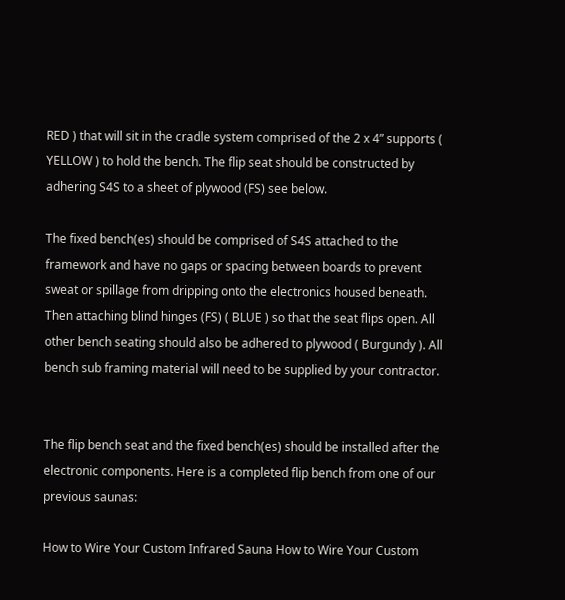RED ) that will sit in the cradle system comprised of the 2 x 4” supports ( YELLOW ) to hold the bench. The flip seat should be constructed by adhering S4S to a sheet of plywood (FS) see below.

The fixed bench(es) should be comprised of S4S attached to the framework and have no gaps or spacing between boards to prevent sweat or spillage from dripping onto the electronics housed beneath. Then attaching blind hinges (FS) ( BLUE ) so that the seat flips open. All other bench seating should also be adhered to plywood ( Burgundy ). All bench sub framing material will need to be supplied by your contractor.


The flip bench seat and the fixed bench(es) should be installed after the electronic components. Here is a completed flip bench from one of our previous saunas:

How to Wire Your Custom Infrared Sauna How to Wire Your Custom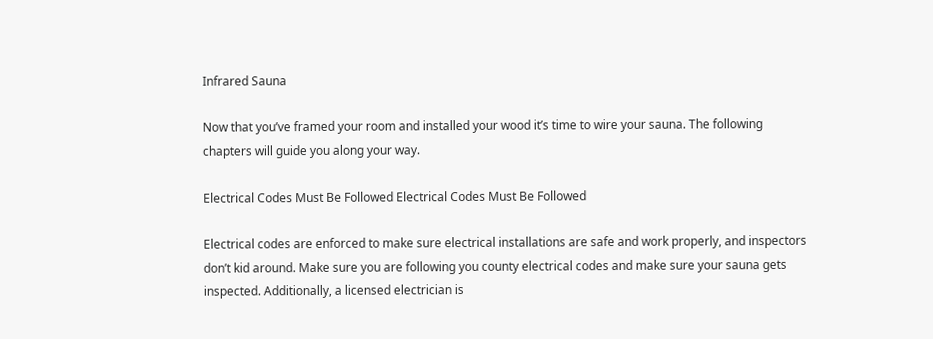Infrared Sauna

Now that you’ve framed your room and installed your wood it’s time to wire your sauna. The following chapters will guide you along your way.

Electrical Codes Must Be Followed Electrical Codes Must Be Followed

Electrical codes are enforced to make sure electrical installations are safe and work properly, and inspectors don’t kid around. Make sure you are following you county electrical codes and make sure your sauna gets inspected. Additionally, a licensed electrician is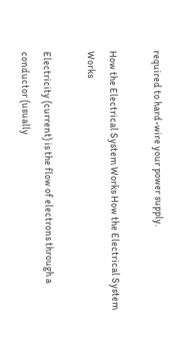required to hard-wire your power supply.

How the Electrical System Works How the Electrical System Works

Electricity (current) is the flow of electrons through a conductor (usually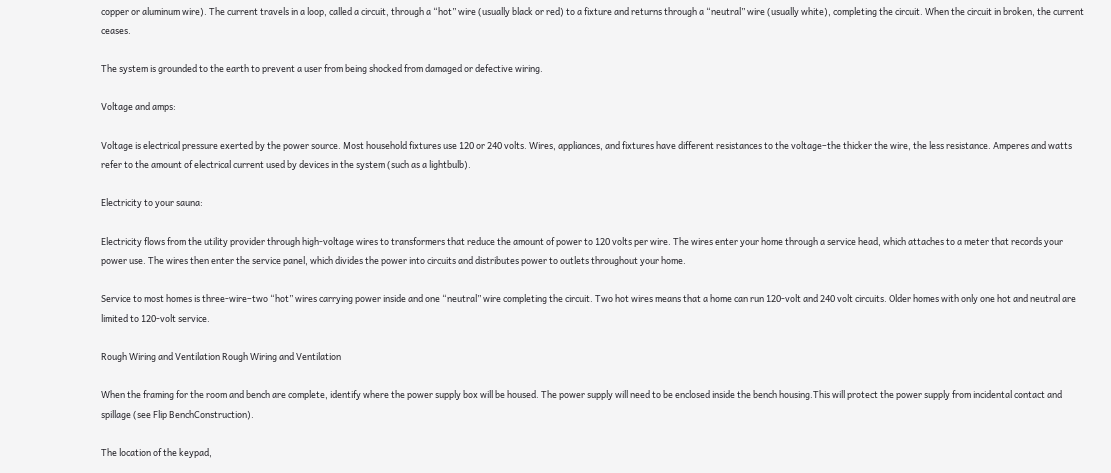copper or aluminum wire). The current travels in a loop, called a circuit, through a “hot” wire (usually black or red) to a fixture and returns through a “neutral” wire (usually white), completing the circuit. When the circuit in broken, the current ceases.

The system is grounded to the earth to prevent a user from being shocked from damaged or defective wiring.

Voltage and amps:

Voltage is electrical pressure exerted by the power source. Most household fixtures use 120 or 240 volts. Wires, appliances, and fixtures have different resistances to the voltage–the thicker the wire, the less resistance. Amperes and watts refer to the amount of electrical current used by devices in the system (such as a lightbulb).

Electricity to your sauna:

Electricity flows from the utility provider through high-voltage wires to transformers that reduce the amount of power to 120 volts per wire. The wires enter your home through a service head, which attaches to a meter that records your power use. The wires then enter the service panel, which divides the power into circuits and distributes power to outlets throughout your home.

Service to most homes is three-wire–two “hot” wires carrying power inside and one “neutral” wire completing the circuit. Two hot wires means that a home can run 120-volt and 240 volt circuits. Older homes with only one hot and neutral are limited to 120-volt service.

Rough Wiring and Ventilation Rough Wiring and Ventilation

When the framing for the room and bench are complete, identify where the power supply box will be housed. The power supply will need to be enclosed inside the bench housing.This will protect the power supply from incidental contact and spillage (see Flip BenchConstruction).

The location of the keypad,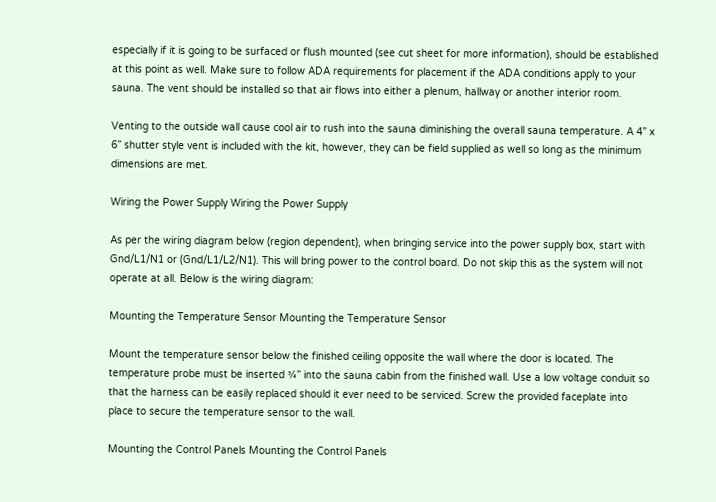especially if it is going to be surfaced or flush mounted (see cut sheet for more information), should be established at this point as well. Make sure to follow ADA requirements for placement if the ADA conditions apply to your sauna. The vent should be installed so that air flows into either a plenum, hallway or another interior room.

Venting to the outside wall cause cool air to rush into the sauna diminishing the overall sauna temperature. A 4” x 6” shutter style vent is included with the kit, however, they can be field supplied as well so long as the minimum dimensions are met.

Wiring the Power Supply Wiring the Power Supply

As per the wiring diagram below (region dependent), when bringing service into the power supply box, start with Gnd/L1/N1 or (Gnd/L1/L2/N1). This will bring power to the control board. Do not skip this as the system will not operate at all. Below is the wiring diagram:

Mounting the Temperature Sensor Mounting the Temperature Sensor

Mount the temperature sensor below the finished ceiling opposite the wall where the door is located. The temperature probe must be inserted ¾” into the sauna cabin from the finished wall. Use a low voltage conduit so that the harness can be easily replaced should it ever need to be serviced. Screw the provided faceplate into place to secure the temperature sensor to the wall.

Mounting the Control Panels Mounting the Control Panels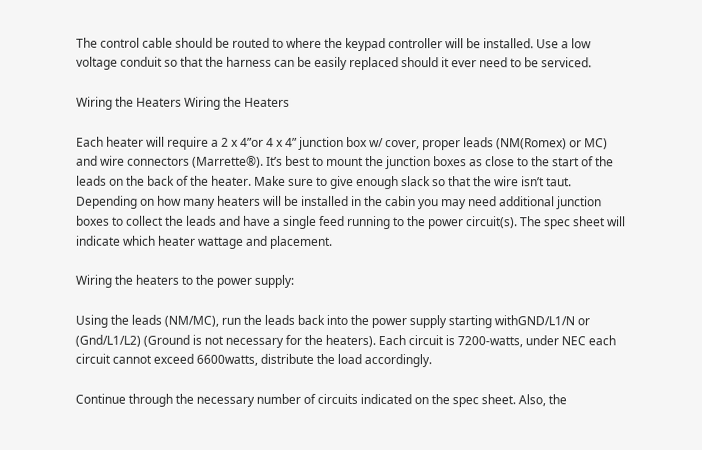The control cable should be routed to where the keypad controller will be installed. Use a low voltage conduit so that the harness can be easily replaced should it ever need to be serviced.

Wiring the Heaters Wiring the Heaters

Each heater will require a 2 x 4”or 4 x 4” junction box w/ cover, proper leads (NM(Romex) or MC) and wire connectors (Marrette®). It’s best to mount the junction boxes as close to the start of the leads on the back of the heater. Make sure to give enough slack so that the wire isn’t taut. Depending on how many heaters will be installed in the cabin you may need additional junction boxes to collect the leads and have a single feed running to the power circuit(s). The spec sheet will indicate which heater wattage and placement.

Wiring the heaters to the power supply:

Using the leads (NM/MC), run the leads back into the power supply starting withGND/L1/N or (Gnd/L1/L2) (Ground is not necessary for the heaters). Each circuit is 7200-watts, under NEC each circuit cannot exceed 6600watts, distribute the load accordingly.

Continue through the necessary number of circuits indicated on the spec sheet. Also, the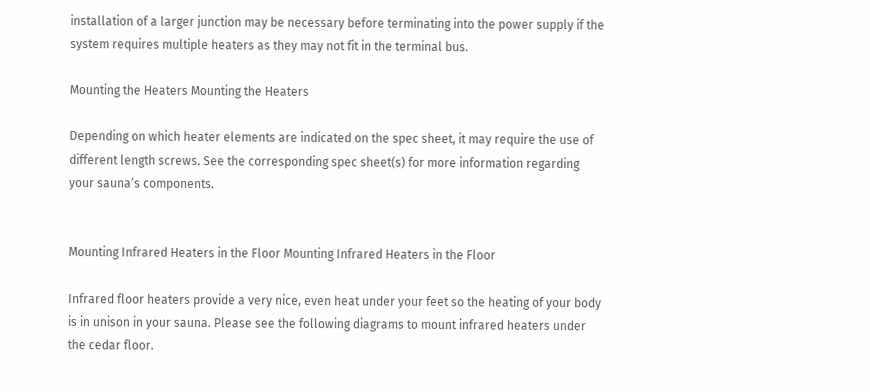installation of a larger junction may be necessary before terminating into the power supply if the system requires multiple heaters as they may not fit in the terminal bus.

Mounting the Heaters Mounting the Heaters

Depending on which heater elements are indicated on the spec sheet, it may require the use of different length screws. See the corresponding spec sheet(s) for more information regarding your sauna’s components.


Mounting Infrared Heaters in the Floor Mounting Infrared Heaters in the Floor

Infrared floor heaters provide a very nice, even heat under your feet so the heating of your body is in unison in your sauna. Please see the following diagrams to mount infrared heaters under the cedar floor.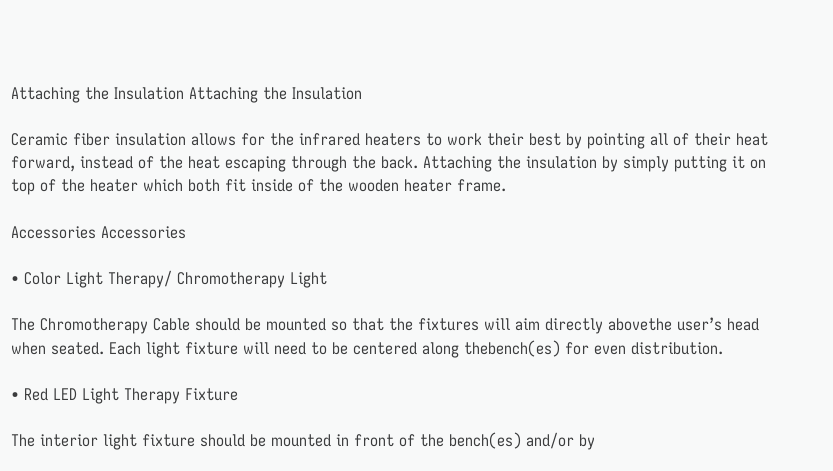Attaching the Insulation Attaching the Insulation

Ceramic fiber insulation allows for the infrared heaters to work their best by pointing all of their heat forward, instead of the heat escaping through the back. Attaching the insulation by simply putting it on top of the heater which both fit inside of the wooden heater frame.

Accessories Accessories

• Color Light Therapy/ Chromotherapy Light

The Chromotherapy Cable should be mounted so that the fixtures will aim directly abovethe user’s head when seated. Each light fixture will need to be centered along thebench(es) for even distribution.

• Red LED Light Therapy Fixture

The interior light fixture should be mounted in front of the bench(es) and/or by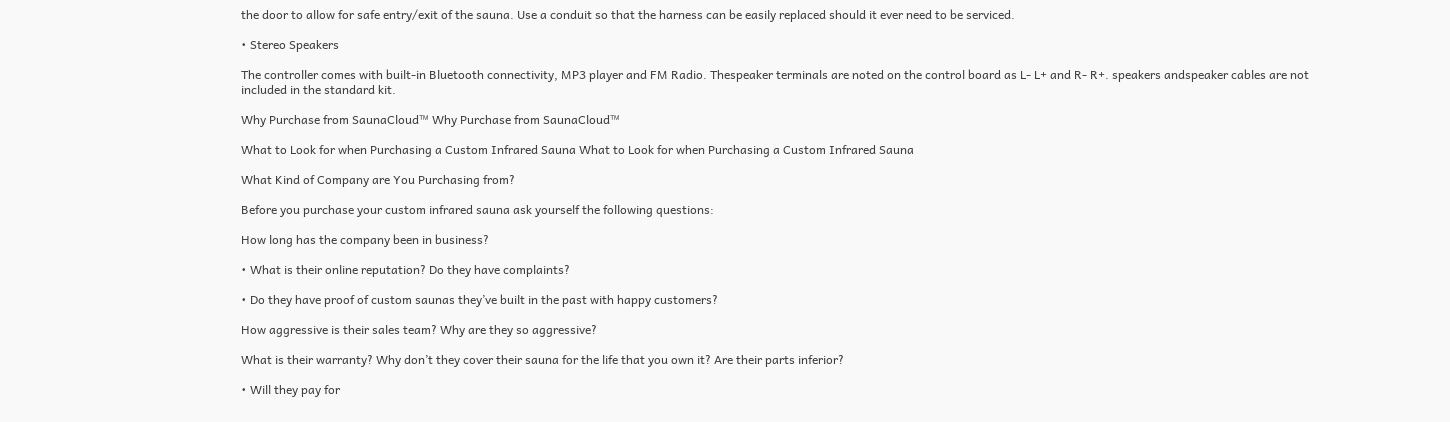the door to allow for safe entry/exit of the sauna. Use a conduit so that the harness can be easily replaced should it ever need to be serviced.

• Stereo Speakers

The controller comes with built-in Bluetooth connectivity, MP3 player and FM Radio. Thespeaker terminals are noted on the control board as L- L+ and R- R+. speakers andspeaker cables are not included in the standard kit.

Why Purchase from SaunaCloud™ Why Purchase from SaunaCloud™

What to Look for when Purchasing a Custom Infrared Sauna What to Look for when Purchasing a Custom Infrared Sauna

What Kind of Company are You Purchasing from?

Before you purchase your custom infrared sauna ask yourself the following questions:

How long has the company been in business?

• What is their online reputation? Do they have complaints?

• Do they have proof of custom saunas they’ve built in the past with happy customers?

How aggressive is their sales team? Why are they so aggressive?

What is their warranty? Why don’t they cover their sauna for the life that you own it? Are their parts inferior?

• Will they pay for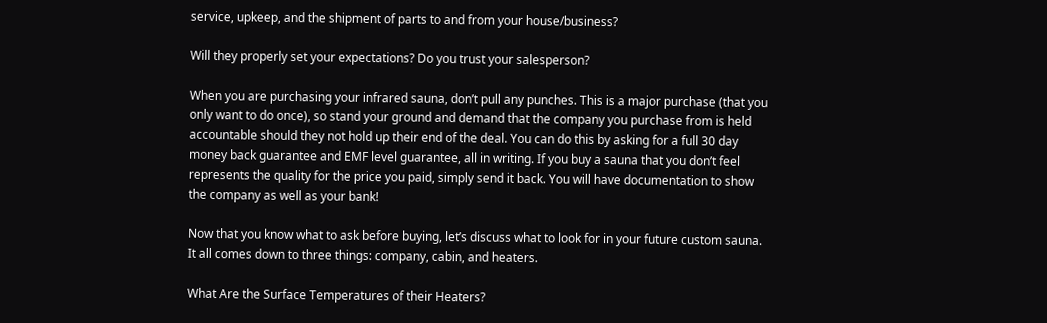service, upkeep, and the shipment of parts to and from your house/business?

Will they properly set your expectations? Do you trust your salesperson?

When you are purchasing your infrared sauna, don’t pull any punches. This is a major purchase (that you only want to do once), so stand your ground and demand that the company you purchase from is held accountable should they not hold up their end of the deal. You can do this by asking for a full 30 day money back guarantee and EMF level guarantee, all in writing. If you buy a sauna that you don’t feel represents the quality for the price you paid, simply send it back. You will have documentation to show the company as well as your bank!

Now that you know what to ask before buying, let’s discuss what to look for in your future custom sauna. It all comes down to three things: company, cabin, and heaters.

What Are the Surface Temperatures of their Heaters?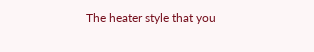The heater style that you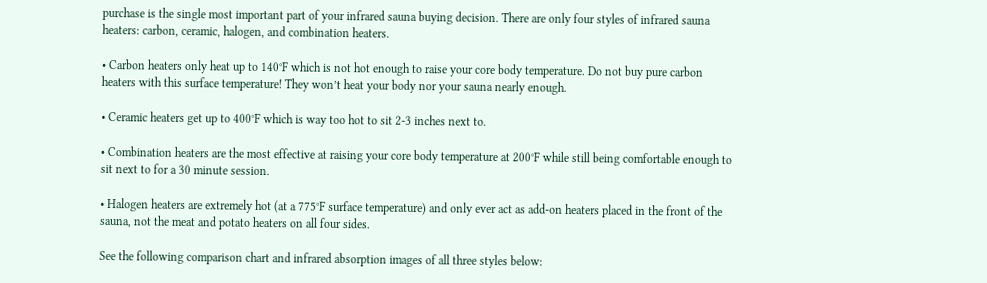purchase is the single most important part of your infrared sauna buying decision. There are only four styles of infrared sauna heaters: carbon, ceramic, halogen, and combination heaters.

• Carbon heaters only heat up to 140°F which is not hot enough to raise your core body temperature. Do not buy pure carbon heaters with this surface temperature! They won’t heat your body nor your sauna nearly enough.

• Ceramic heaters get up to 400°F which is way too hot to sit 2-3 inches next to.

• Combination heaters are the most effective at raising your core body temperature at 200°F while still being comfortable enough to sit next to for a 30 minute session.

• Halogen heaters are extremely hot (at a 775°F surface temperature) and only ever act as add-on heaters placed in the front of the sauna, not the meat and potato heaters on all four sides.

See the following comparison chart and infrared absorption images of all three styles below: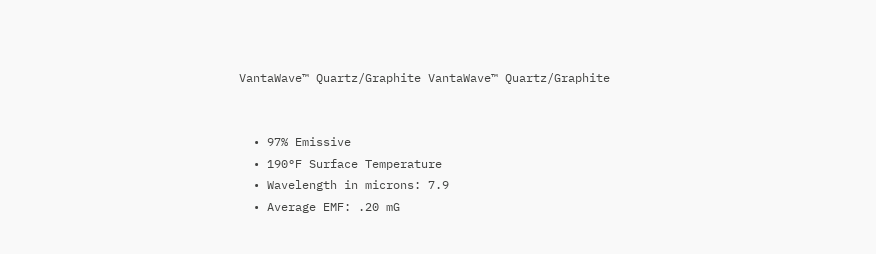VantaWave™ Quartz/Graphite VantaWave™ Quartz/Graphite


  • 97% Emissive
  • 190°F Surface Temperature
  • Wavelength in microns: 7.9
  • Average EMF: .20 mG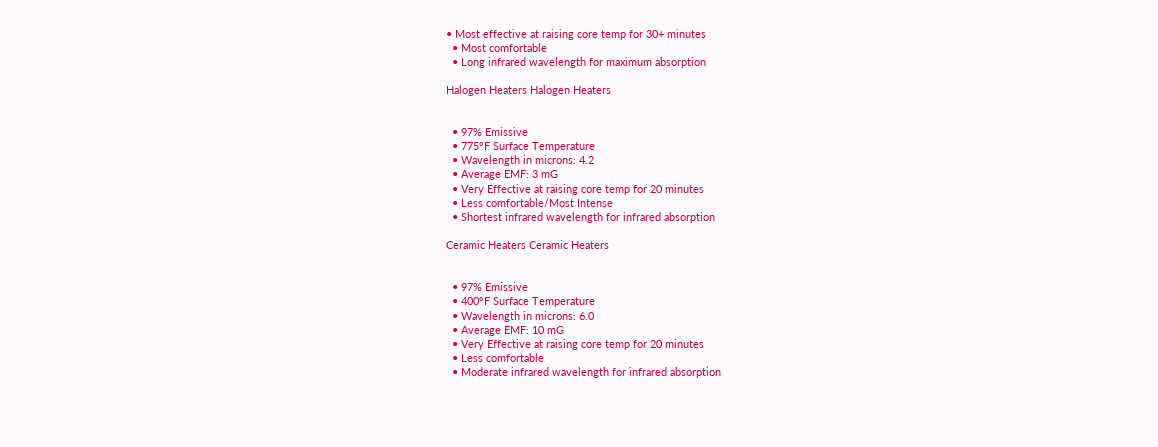• Most effective at raising core temp for 30+ minutes
  • Most comfortable
  • Long infrared wavelength for maximum absorption

Halogen Heaters Halogen Heaters


  • 97% Emissive
  • 775°F Surface Temperature
  • Wavelength in microns: 4.2
  • Average EMF: 3 mG
  • Very Effective at raising core temp for 20 minutes
  • Less comfortable/Most Intense
  • Shortest infrared wavelength for infrared absorption

Ceramic Heaters Ceramic Heaters


  • 97% Emissive
  • 400°F Surface Temperature
  • Wavelength in microns: 6.0
  • Average EMF: 10 mG
  • Very Effective at raising core temp for 20 minutes
  • Less comfortable
  • Moderate infrared wavelength for infrared absorption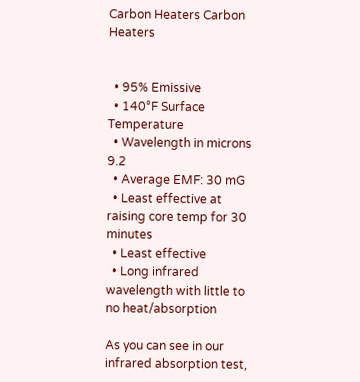Carbon Heaters Carbon Heaters


  • 95% Emissive
  • 140°F Surface Temperature
  • Wavelength in microns 9.2
  • Average EMF: 30 mG
  • Least effective at raising core temp for 30 minutes
  • Least effective
  • Long infrared wavelength with little to no heat/absorption

As you can see in our infrared absorption test,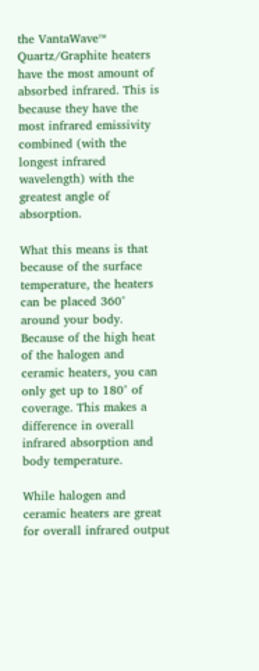the VantaWave™ Quartz/Graphite heaters have the most amount of absorbed infrared. This is because they have the most infrared emissivity combined (with the longest infrared wavelength) with the greatest angle of absorption.

What this means is that because of the surface temperature, the heaters can be placed 360° around your body. Because of the high heat of the halogen and ceramic heaters, you can only get up to 180° of coverage. This makes a difference in overall infrared absorption and body temperature.

While halogen and ceramic heaters are great for overall infrared output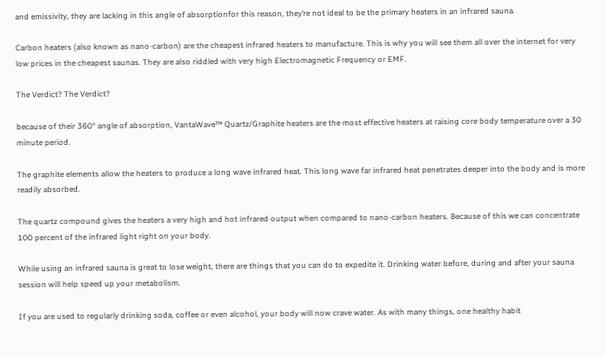and emissivity, they are lacking in this angle of absorptionfor this reason, they’re not ideal to be the primary heaters in an infrared sauna.

Carbon heaters (also known as nano-carbon) are the cheapest infrared heaters to manufacture. This is why you will see them all over the internet for very low prices in the cheapest saunas. They are also riddled with very high Electromagnetic Frequency or EMF.

The Verdict? The Verdict?

because of their 360° angle of absorption, VantaWave™ Quartz/Graphite heaters are the most effective heaters at raising core body temperature over a 30 minute period.

The graphite elements allow the heaters to produce a long wave infrared heat. This long wave far infrared heat penetrates deeper into the body and is more readily absorbed.

The quartz compound gives the heaters a very high and hot infrared output when compared to nano-carbon heaters. Because of this we can concentrate 100 percent of the infrared light right on your body.

While using an infrared sauna is great to lose weight, there are things that you can do to expedite it. Drinking water before, during and after your sauna session will help speed up your metabolism.

If you are used to regularly drinking soda, coffee or even alcohol, your body will now crave water. As with many things, one healthy habit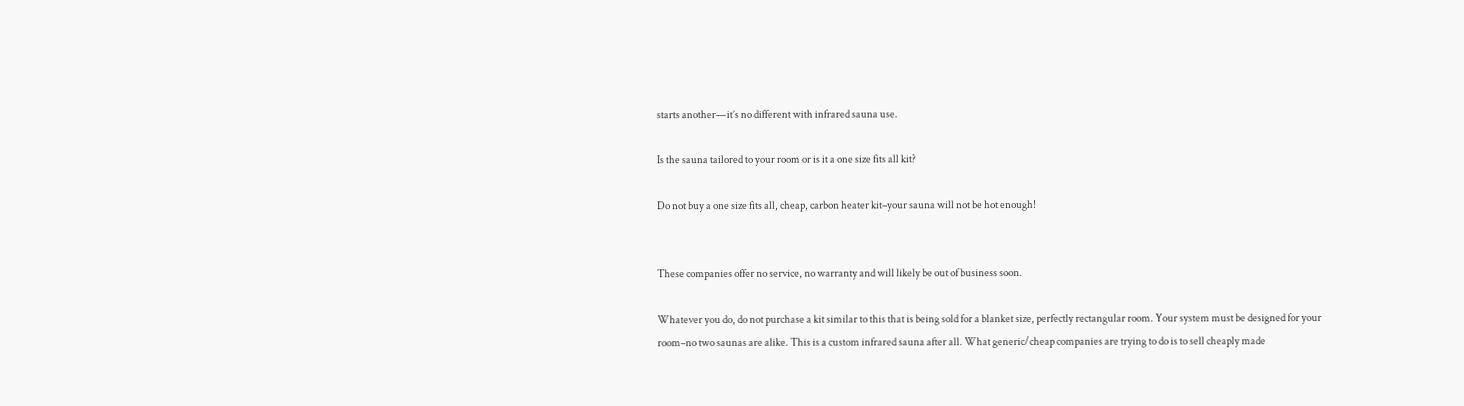starts another—it’s no different with infrared sauna use.

Is the sauna tailored to your room or is it a one size fits all kit?

Do not buy a one size fits all, cheap, carbon heater kit–your sauna will not be hot enough!


These companies offer no service, no warranty and will likely be out of business soon.

Whatever you do, do not purchase a kit similar to this that is being sold for a blanket size, perfectly rectangular room. Your system must be designed for your room–no two saunas are alike. This is a custom infrared sauna after all. What generic/cheap companies are trying to do is to sell cheaply made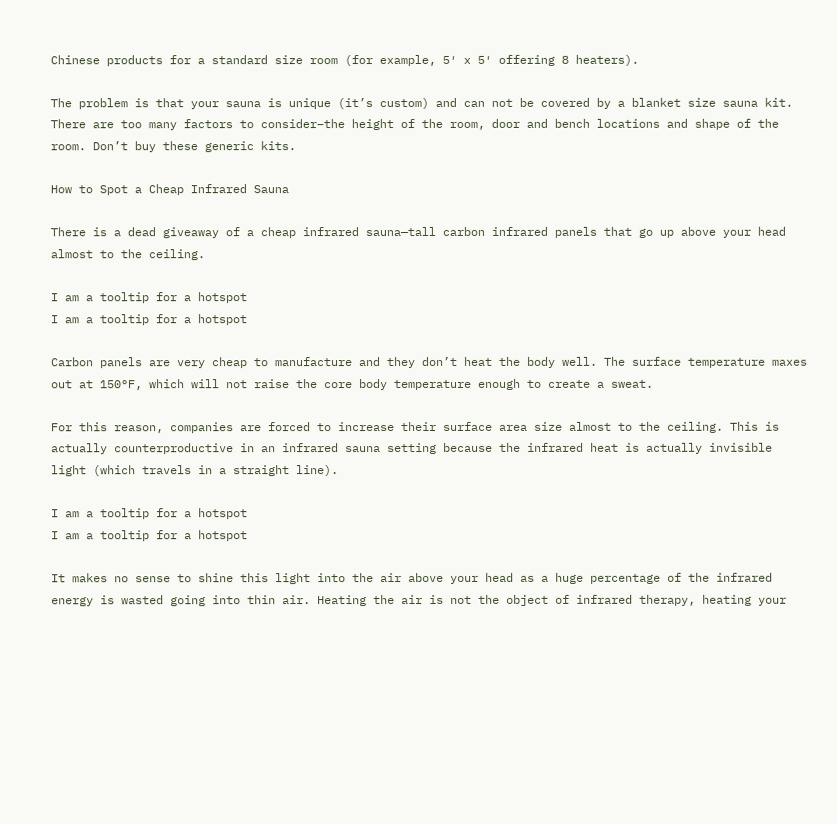Chinese products for a standard size room (for example, 5′ x 5′ offering 8 heaters).

The problem is that your sauna is unique (it’s custom) and can not be covered by a blanket size sauna kit. There are too many factors to consider–the height of the room, door and bench locations and shape of the room. Don’t buy these generic kits.

How to Spot a Cheap Infrared Sauna

There is a dead giveaway of a cheap infrared sauna—tall carbon infrared panels that go up above your head almost to the ceiling.

I am a tooltip for a hotspot
I am a tooltip for a hotspot

Carbon panels are very cheap to manufacture and they don’t heat the body well. The surface temperature maxes out at 150°F, which will not raise the core body temperature enough to create a sweat.

For this reason, companies are forced to increase their surface area size almost to the ceiling. This is actually counterproductive in an infrared sauna setting because the infrared heat is actually invisible light (which travels in a straight line).

I am a tooltip for a hotspot
I am a tooltip for a hotspot

It makes no sense to shine this light into the air above your head as a huge percentage of the infrared energy is wasted going into thin air. Heating the air is not the object of infrared therapy, heating your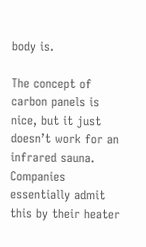body is.

The concept of carbon panels is nice, but it just doesn’t work for an infrared sauna. Companies essentially admit this by their heater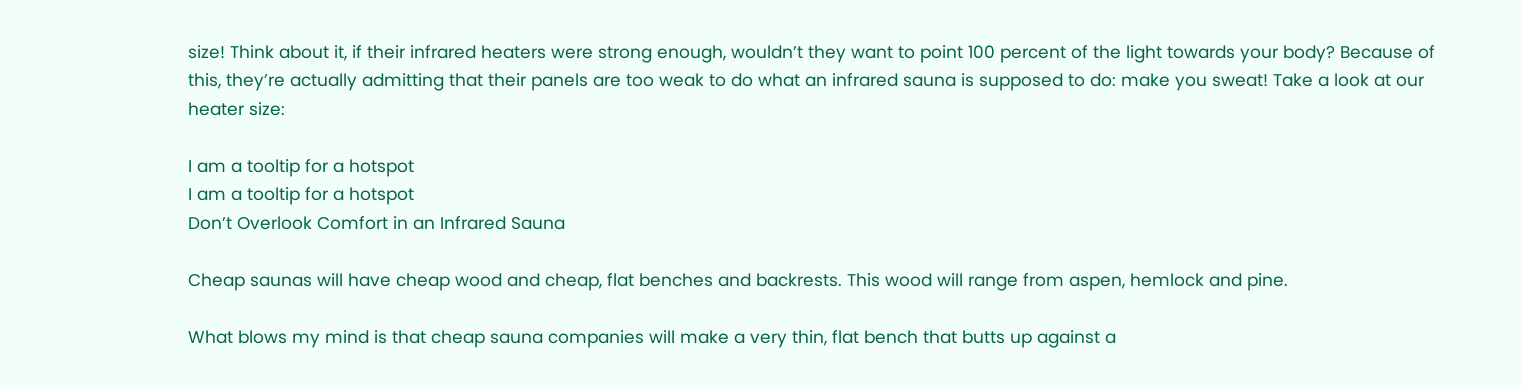size! Think about it, if their infrared heaters were strong enough, wouldn’t they want to point 100 percent of the light towards your body? Because of this, they’re actually admitting that their panels are too weak to do what an infrared sauna is supposed to do: make you sweat! Take a look at our heater size:

I am a tooltip for a hotspot
I am a tooltip for a hotspot
Don’t Overlook Comfort in an Infrared Sauna

Cheap saunas will have cheap wood and cheap, flat benches and backrests. This wood will range from aspen, hemlock and pine.

What blows my mind is that cheap sauna companies will make a very thin, flat bench that butts up against a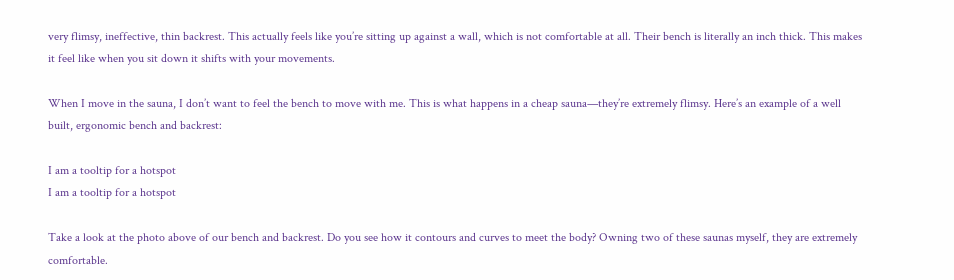very flimsy, ineffective, thin backrest. This actually feels like you’re sitting up against a wall, which is not comfortable at all. Their bench is literally an inch thick. This makes it feel like when you sit down it shifts with your movements.

When I move in the sauna, I don’t want to feel the bench to move with me. This is what happens in a cheap sauna—they’re extremely flimsy. Here’s an example of a well built, ergonomic bench and backrest:

I am a tooltip for a hotspot
I am a tooltip for a hotspot

Take a look at the photo above of our bench and backrest. Do you see how it contours and curves to meet the body? Owning two of these saunas myself, they are extremely comfortable.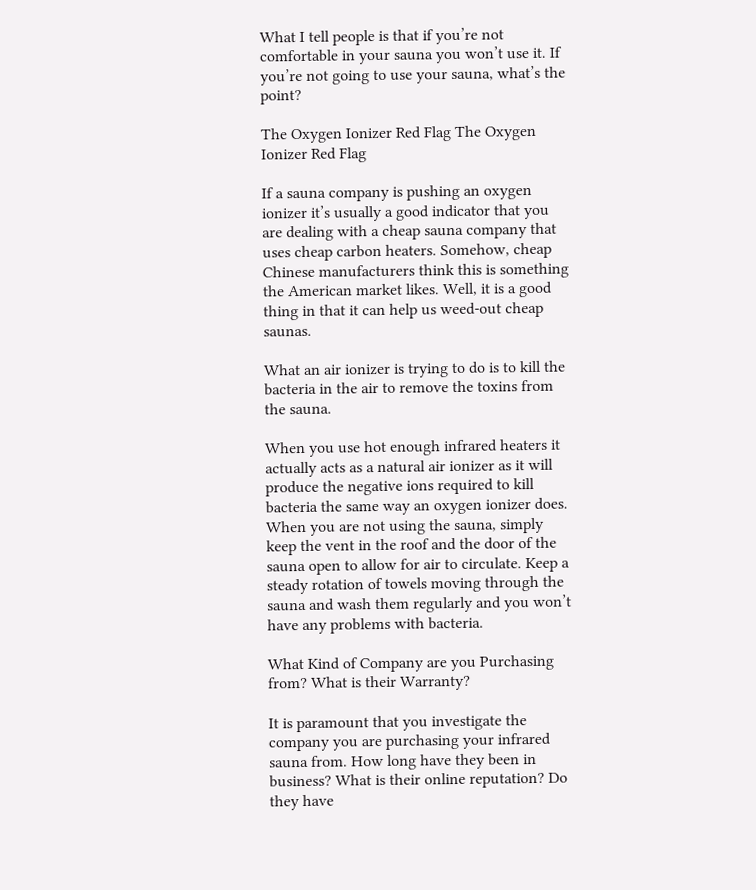What I tell people is that if you’re not comfortable in your sauna you won’t use it. If you’re not going to use your sauna, what’s the point?

The Oxygen Ionizer Red Flag The Oxygen Ionizer Red Flag

If a sauna company is pushing an oxygen ionizer it’s usually a good indicator that you are dealing with a cheap sauna company that uses cheap carbon heaters. Somehow, cheap Chinese manufacturers think this is something the American market likes. Well, it is a good thing in that it can help us weed-out cheap saunas.

What an air ionizer is trying to do is to kill the bacteria in the air to remove the toxins from the sauna.

When you use hot enough infrared heaters it actually acts as a natural air ionizer as it will produce the negative ions required to kill bacteria the same way an oxygen ionizer does. When you are not using the sauna, simply keep the vent in the roof and the door of the sauna open to allow for air to circulate. Keep a steady rotation of towels moving through the sauna and wash them regularly and you won’t have any problems with bacteria.

What Kind of Company are you Purchasing from? What is their Warranty?

It is paramount that you investigate the company you are purchasing your infrared sauna from. How long have they been in business? What is their online reputation? Do they have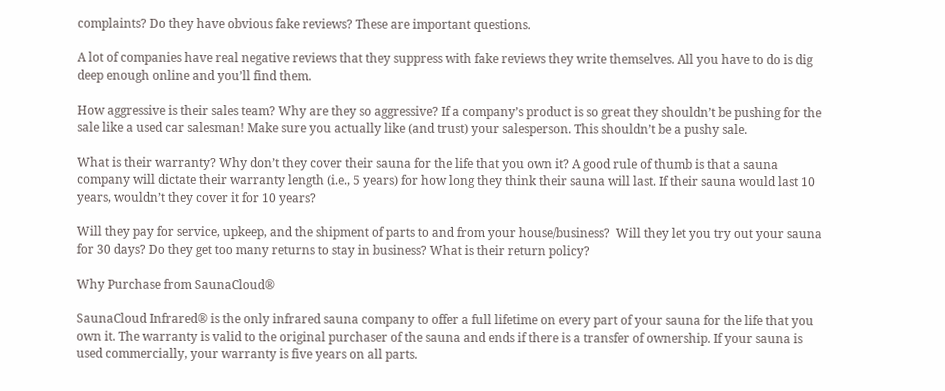complaints? Do they have obvious fake reviews? These are important questions.

A lot of companies have real negative reviews that they suppress with fake reviews they write themselves. All you have to do is dig deep enough online and you’ll find them.

How aggressive is their sales team? Why are they so aggressive? If a company’s product is so great they shouldn’t be pushing for the sale like a used car salesman! Make sure you actually like (and trust) your salesperson. This shouldn’t be a pushy sale.

What is their warranty? Why don’t they cover their sauna for the life that you own it? A good rule of thumb is that a sauna company will dictate their warranty length (i.e., 5 years) for how long they think their sauna will last. If their sauna would last 10 years, wouldn’t they cover it for 10 years?

Will they pay for service, upkeep, and the shipment of parts to and from your house/business?  Will they let you try out your sauna for 30 days? Do they get too many returns to stay in business? What is their return policy?

Why Purchase from SaunaCloud®

SaunaCloud Infrared® is the only infrared sauna company to offer a full lifetime on every part of your sauna for the life that you own it. The warranty is valid to the original purchaser of the sauna and ends if there is a transfer of ownership. If your sauna is used commercially, your warranty is five years on all parts.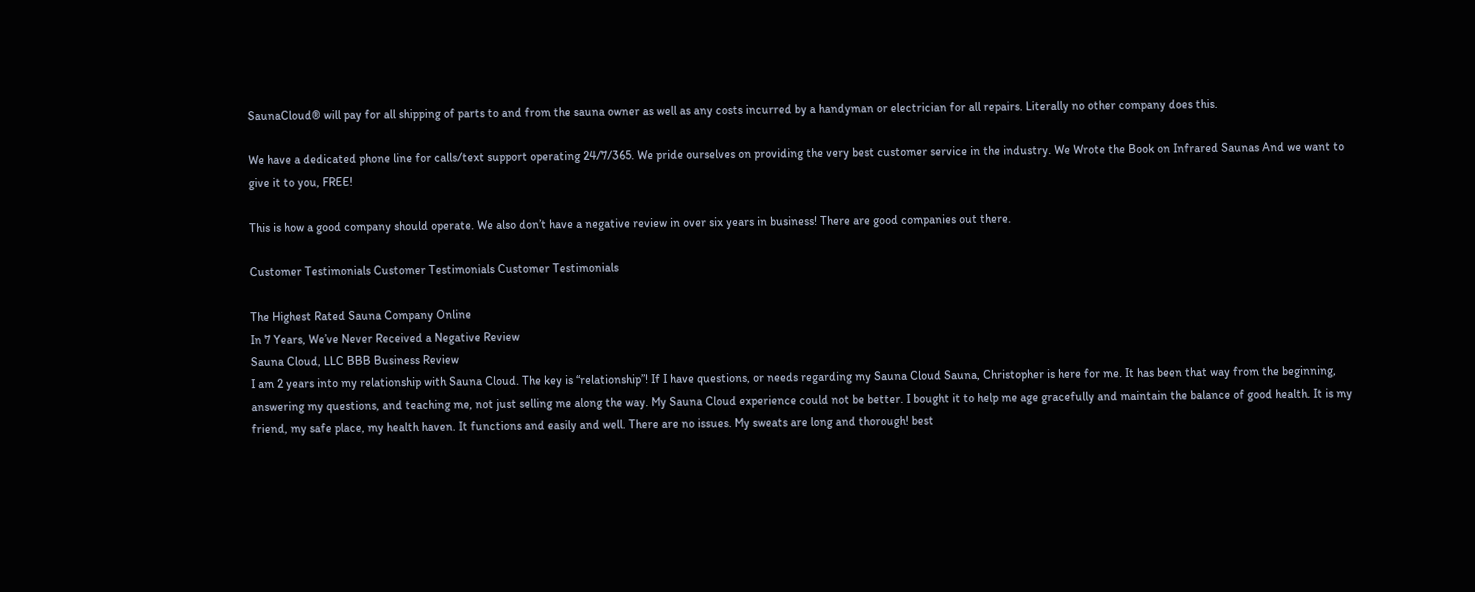SaunaCloud® will pay for all shipping of parts to and from the sauna owner as well as any costs incurred by a handyman or electrician for all repairs. Literally no other company does this.

We have a dedicated phone line for calls/text support operating 24/7/365. We pride ourselves on providing the very best customer service in the industry. We Wrote the Book on Infrared Saunas And we want to give it to you, FREE!

This is how a good company should operate. We also don’t have a negative review in over six years in business! There are good companies out there.

Customer Testimonials Customer Testimonials Customer Testimonials

The Highest Rated Sauna Company Online
In 7 Years, We’ve Never Received a Negative Review
Sauna Cloud, LLC BBB Business Review
I am 2 years into my relationship with Sauna Cloud. The key is “relationship”! If I have questions, or needs regarding my Sauna Cloud Sauna, Christopher is here for me. It has been that way from the beginning, answering my questions, and teaching me, not just selling me along the way. My Sauna Cloud experience could not be better. I bought it to help me age gracefully and maintain the balance of good health. It is my friend, my safe place, my health haven. It functions and easily and well. There are no issues. My sweats are long and thorough! best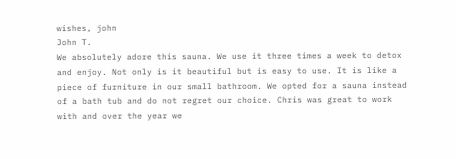wishes, john
John T.
We absolutely adore this sauna. We use it three times a week to detox and enjoy. Not only is it beautiful but is easy to use. It is like a piece of furniture in our small bathroom. We opted for a sauna instead of a bath tub and do not regret our choice. Chris was great to work with and over the year we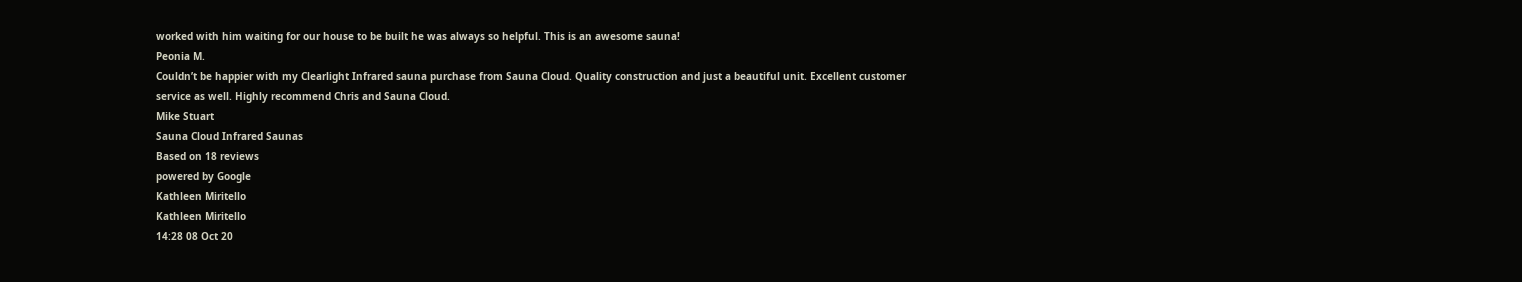worked with him waiting for our house to be built he was always so helpful. This is an awesome sauna!
Peonia M.
Couldn’t be happier with my Clearlight Infrared sauna purchase from Sauna Cloud. Quality construction and just a beautiful unit. Excellent customer service as well. Highly recommend Chris and Sauna Cloud.
Mike Stuart
Sauna Cloud Infrared Saunas
Based on 18 reviews
powered by Google
Kathleen Miritello
Kathleen Miritello
14:28 08 Oct 20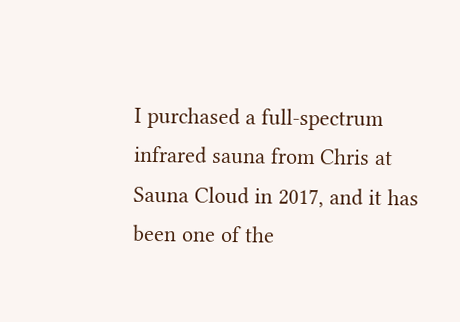I purchased a full-spectrum infrared sauna from Chris at Sauna Cloud in 2017, and it has been one of the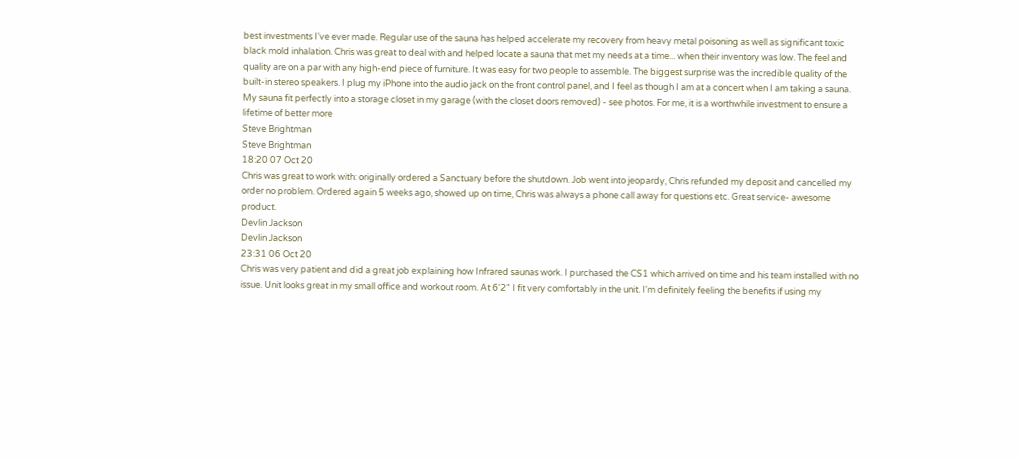best investments I've ever made. Regular use of the sauna has helped accelerate my recovery from heavy metal poisoning as well as significant toxic black mold inhalation. Chris was great to deal with and helped locate a sauna that met my needs at a time... when their inventory was low. The feel and quality are on a par with any high-end piece of furniture. It was easy for two people to assemble. The biggest surprise was the incredible quality of the built-in stereo speakers. I plug my iPhone into the audio jack on the front control panel, and I feel as though I am at a concert when I am taking a sauna. My sauna fit perfectly into a storage closet in my garage (with the closet doors removed) - see photos. For me, it is a worthwhile investment to ensure a lifetime of better more
Steve Brightman
Steve Brightman
18:20 07 Oct 20
Chris was great to work with: originally ordered a Sanctuary before the shutdown. Job went into jeopardy, Chris refunded my deposit and cancelled my order no problem. Ordered again 5 weeks ago, showed up on time, Chris was always a phone call away for questions etc. Great service- awesome product.
Devlin Jackson
Devlin Jackson
23:31 06 Oct 20
Chris was very patient and did a great job explaining how Infrared saunas work. I purchased the CS1 which arrived on time and his team installed with no issue. Unit looks great in my small office and workout room. At 6'2" I fit very comfortably in the unit. I'm definitely feeling the benefits if using my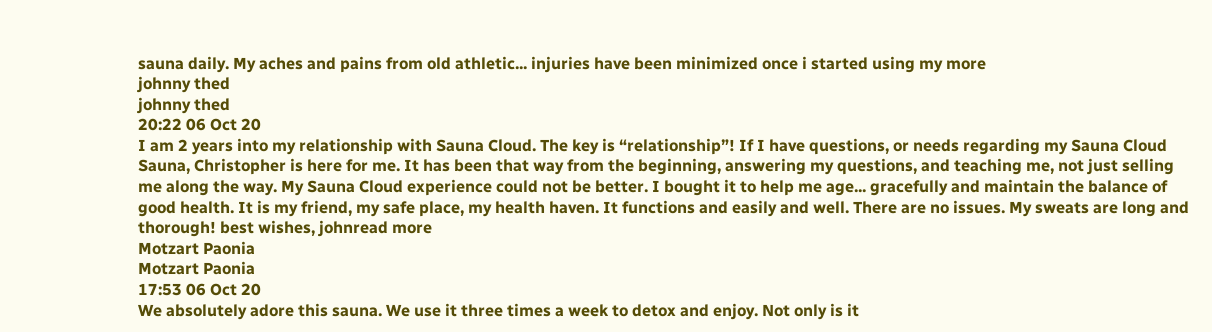sauna daily. My aches and pains from old athletic... injuries have been minimized once i started using my more
johnny thed
johnny thed
20:22 06 Oct 20
I am 2 years into my relationship with Sauna Cloud. The key is “relationship”! If I have questions, or needs regarding my Sauna Cloud Sauna, Christopher is here for me. It has been that way from the beginning, answering my questions, and teaching me, not just selling me along the way. My Sauna Cloud experience could not be better. I bought it to help me age... gracefully and maintain the balance of good health. It is my friend, my safe place, my health haven. It functions and easily and well. There are no issues. My sweats are long and thorough! best wishes, johnread more
Motzart Paonia
Motzart Paonia
17:53 06 Oct 20
We absolutely adore this sauna. We use it three times a week to detox and enjoy. Not only is it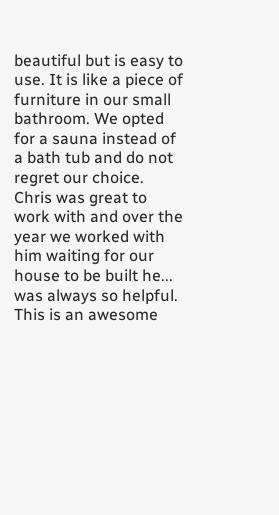beautiful but is easy to use. It is like a piece of furniture in our small bathroom. We opted for a sauna instead of a bath tub and do not regret our choice. Chris was great to work with and over the year we worked with him waiting for our house to be built he... was always so helpful. This is an awesome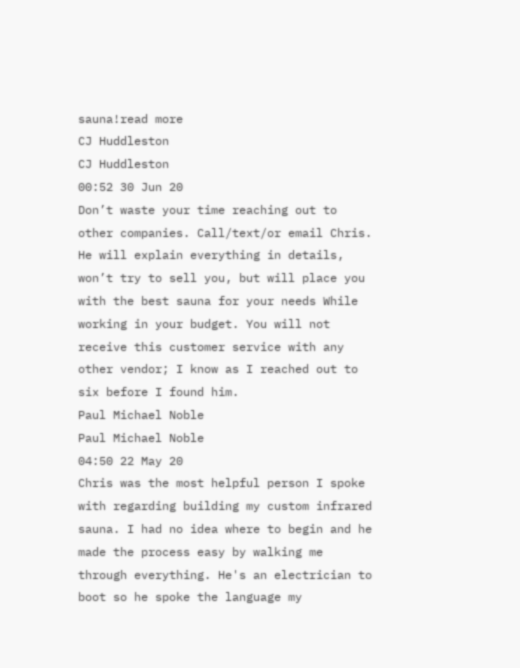sauna!read more
CJ Huddleston
CJ Huddleston
00:52 30 Jun 20
Don’t waste your time reaching out to other companies. Call/text/or email Chris. He will explain everything in details, won’t try to sell you, but will place you with the best sauna for your needs While working in your budget. You will not receive this customer service with any other vendor; I know as I reached out to six before I found him.
Paul Michael Noble
Paul Michael Noble
04:50 22 May 20
Chris was the most helpful person I spoke with regarding building my custom infrared sauna. I had no idea where to begin and he made the process easy by walking me through everything. He's an electrician to boot so he spoke the language my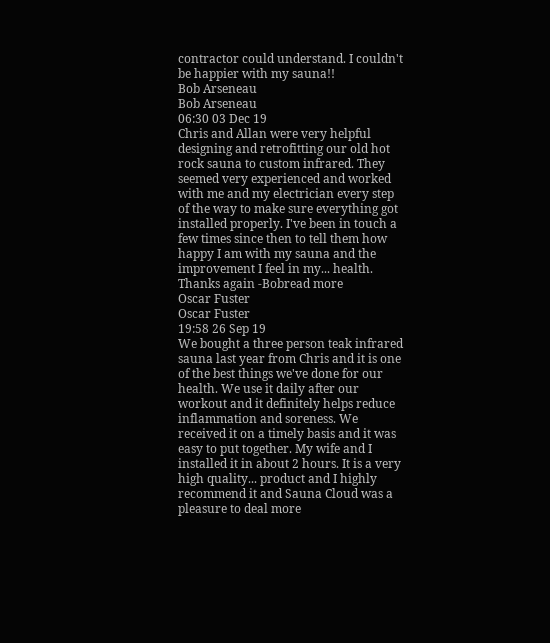contractor could understand. I couldn't be happier with my sauna!!
Bob Arseneau
Bob Arseneau
06:30 03 Dec 19
Chris and Allan were very helpful designing and retrofitting our old hot rock sauna to custom infrared. They seemed very experienced and worked with me and my electrician every step of the way to make sure everything got installed properly. I've been in touch a few times since then to tell them how happy I am with my sauna and the improvement I feel in my... health. Thanks again -Bobread more
Oscar Fuster
Oscar Fuster
19:58 26 Sep 19
We bought a three person teak infrared sauna last year from Chris and it is one of the best things we've done for our health. We use it daily after our workout and it definitely helps reduce inflammation and soreness. We received it on a timely basis and it was easy to put together. My wife and I installed it in about 2 hours. It is a very high quality... product and I highly recommend it and Sauna Cloud was a pleasure to deal more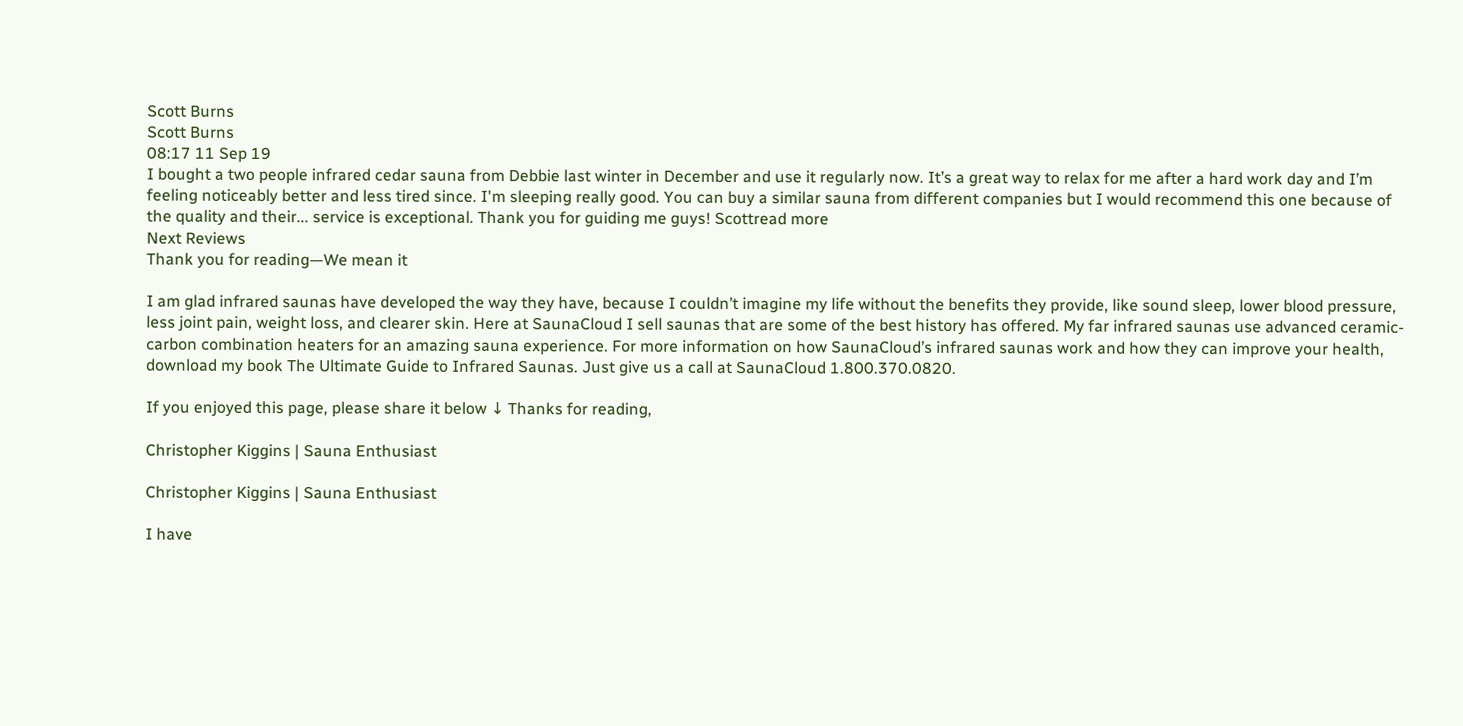Scott Burns
Scott Burns
08:17 11 Sep 19
I bought a two people infrared cedar sauna from Debbie last winter in December and use it regularly now. It’s a great way to relax for me after a hard work day and I’m feeling noticeably better and less tired since. I'm sleeping really good. You can buy a similar sauna from different companies but I would recommend this one because of the quality and their... service is exceptional. Thank you for guiding me guys! Scottread more
Next Reviews
Thank you for reading—We mean it

I am glad infrared saunas have developed the way they have, because I couldn’t imagine my life without the benefits they provide, like sound sleep, lower blood pressure, less joint pain, weight loss, and clearer skin. Here at SaunaCloud I sell saunas that are some of the best history has offered. My far infrared saunas use advanced ceramic-carbon combination heaters for an amazing sauna experience. For more information on how SaunaCloud’s infrared saunas work and how they can improve your health, download my book The Ultimate Guide to Infrared Saunas. Just give us a call at SaunaCloud 1.800.370.0820.

If you enjoyed this page, please share it below ↓ Thanks for reading,

Christopher Kiggins | Sauna Enthusiast

Christopher Kiggins | Sauna Enthusiast

I have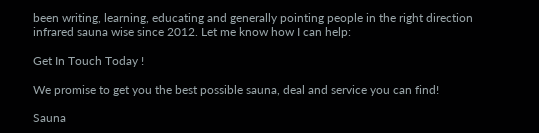been writing, learning, educating and generally pointing people in the right direction infrared sauna wise since 2012. Let me know how I can help:

Get In Touch Today !

We promise to get you the best possible sauna, deal and service you can find!

Sauna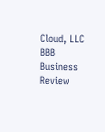Cloud, LLC BBB Business Review